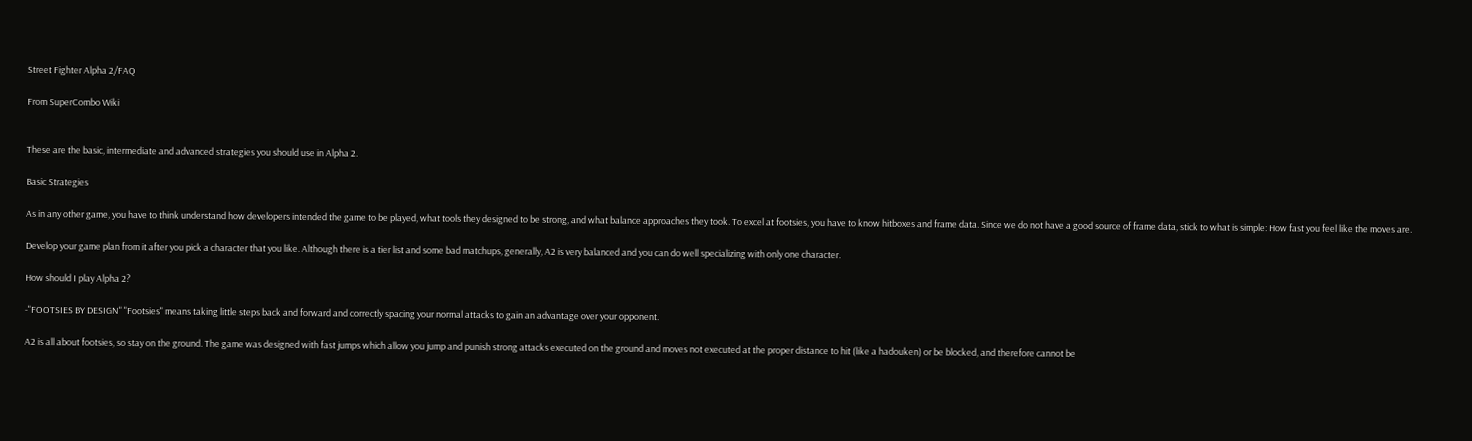Street Fighter Alpha 2/FAQ

From SuperCombo Wiki


These are the basic, intermediate and advanced strategies you should use in Alpha 2.

Basic Strategies

As in any other game, you have to think understand how developers intended the game to be played, what tools they designed to be strong, and what balance approaches they took. To excel at footsies, you have to know hitboxes and frame data. Since we do not have a good source of frame data, stick to what is simple: How fast you feel like the moves are.

Develop your game plan from it after you pick a character that you like. Although there is a tier list and some bad matchups, generally, A2 is very balanced and you can do well specializing with only one character.

How should I play Alpha 2?

-"FOOTSIES BY DESIGN" "Footsies" means taking little steps back and forward and correctly spacing your normal attacks to gain an advantage over your opponent.

A2 is all about footsies, so stay on the ground. The game was designed with fast jumps which allow you jump and punish strong attacks executed on the ground and moves not executed at the proper distance to hit (like a hadouken) or be blocked, and therefore cannot be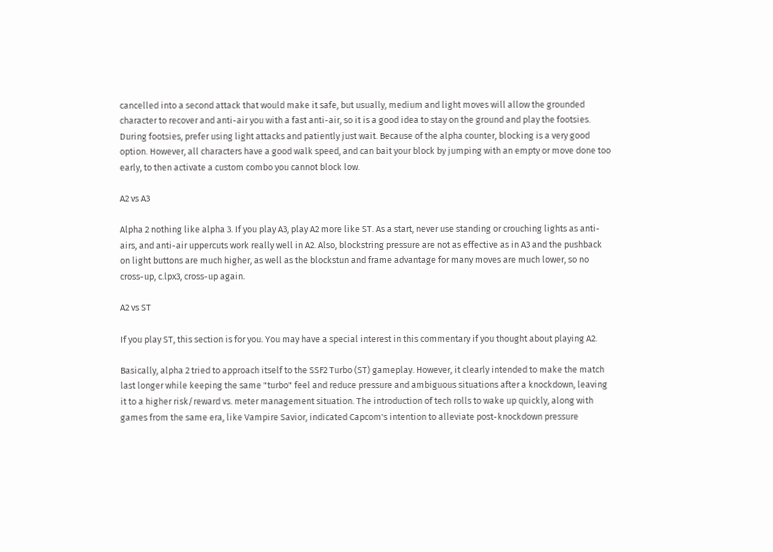cancelled into a second attack that would make it safe, but usually, medium and light moves will allow the grounded character to recover and anti-air you with a fast anti-air, so it is a good idea to stay on the ground and play the footsies. During footsies, prefer using light attacks and patiently just wait. Because of the alpha counter, blocking is a very good option. However, all characters have a good walk speed, and can bait your block by jumping with an empty or move done too early, to then activate a custom combo you cannot block low.

A2 vs A3

Alpha 2 nothing like alpha 3. If you play A3, play A2 more like ST. As a start, never use standing or crouching lights as anti-airs, and anti-air uppercuts work really well in A2. Also, blockstring pressure are not as effective as in A3 and the pushback on light buttons are much higher, as well as the blockstun and frame advantage for many moves are much lower, so no cross-up, c.lpx3, cross-up again.

A2 vs ST

If you play ST, this section is for you. You may have a special interest in this commentary if you thought about playing A2.

Basically, alpha 2 tried to approach itself to the SSF2 Turbo (ST) gameplay. However, it clearly intended to make the match last longer while keeping the same "turbo" feel and reduce pressure and ambiguous situations after a knockdown, leaving it to a higher risk/reward vs. meter management situation. The introduction of tech rolls to wake up quickly, along with games from the same era, like Vampire Savior, indicated Capcom's intention to alleviate post-knockdown pressure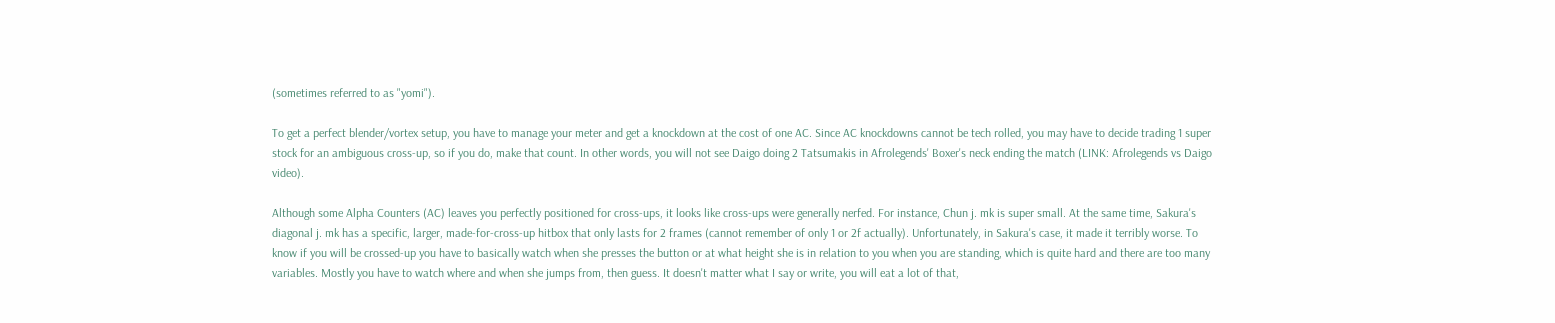(sometimes referred to as "yomi").

To get a perfect blender/vortex setup, you have to manage your meter and get a knockdown at the cost of one AC. Since AC knockdowns cannot be tech rolled, you may have to decide trading 1 super stock for an ambiguous cross-up, so if you do, make that count. In other words, you will not see Daigo doing 2 Tatsumakis in Afrolegends' Boxer's neck ending the match (LINK: Afrolegends vs Daigo video).

Although some Alpha Counters (AC) leaves you perfectly positioned for cross-ups, it looks like cross-ups were generally nerfed. For instance, Chun j. mk is super small. At the same time, Sakura's diagonal j. mk has a specific, larger, made-for-cross-up hitbox that only lasts for 2 frames (cannot remember of only 1 or 2f actually). Unfortunately, in Sakura's case, it made it terribly worse. To know if you will be crossed-up you have to basically watch when she presses the button or at what height she is in relation to you when you are standing, which is quite hard and there are too many variables. Mostly you have to watch where and when she jumps from, then guess. It doesn't matter what I say or write, you will eat a lot of that,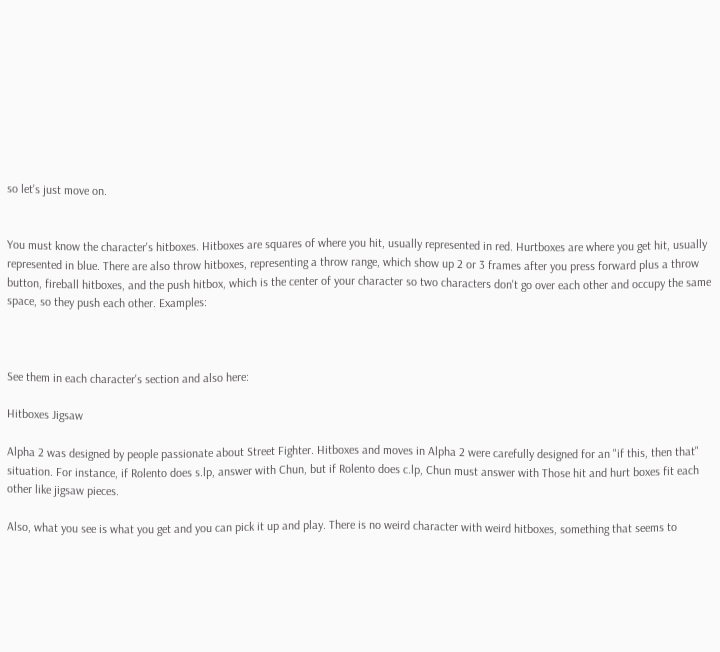so let's just move on.


You must know the character's hitboxes. Hitboxes are squares of where you hit, usually represented in red. Hurtboxes are where you get hit, usually represented in blue. There are also throw hitboxes, representing a throw range, which show up 2 or 3 frames after you press forward plus a throw button, fireball hitboxes, and the push hitbox, which is the center of your character so two characters don't go over each other and occupy the same space, so they push each other. Examples:



See them in each character's section and also here:

Hitboxes Jigsaw

Alpha 2 was designed by people passionate about Street Fighter. Hitboxes and moves in Alpha 2 were carefully designed for an "if this, then that" situation. For instance, if Rolento does s.lp, answer with Chun, but if Rolento does c.lp, Chun must answer with Those hit and hurt boxes fit each other like jigsaw pieces.

Also, what you see is what you get and you can pick it up and play. There is no weird character with weird hitboxes, something that seems to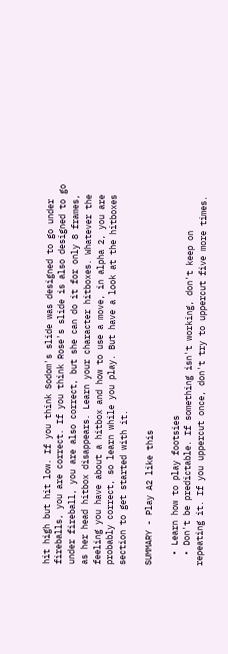hit high but hit low. If you think Sodom's slide was designed to go under fireballs, you are correct. If you think Rose's slide is also designed to go under fireball, you are also correct, but she can do it for only 8 frames, as her head hitbox disappears. Learn your character hitboxes. Whatever the feeling you have about a hitbox and how to use a move, in alpha 2, you are probably correct, so learn while you play. But have a look at the hitboxes section to get started with it.

SUMMARY - Play A2 like this

  • Learn how to play footsies
  • Don't be predictable. If something isn't working, don't keep on repeating it. If you uppercut once, don't try to uppercut five more times.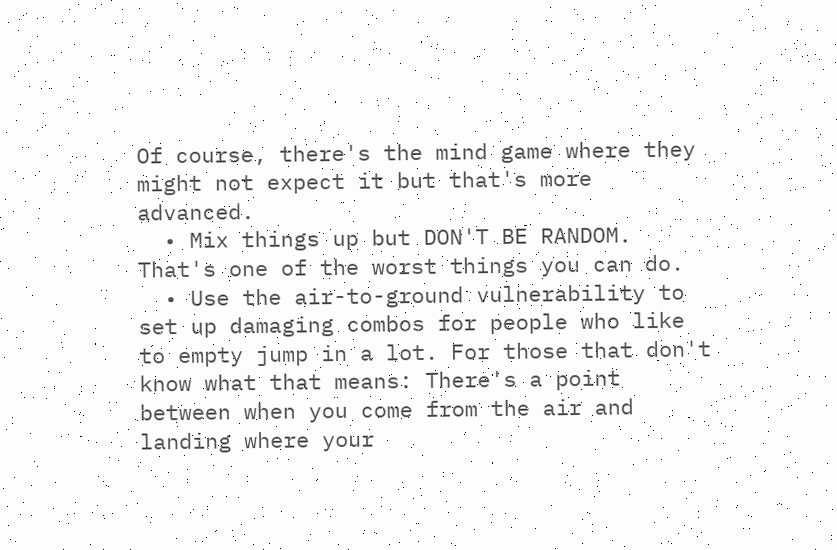Of course, there's the mind game where they might not expect it but that's more advanced.
  • Mix things up but DON'T BE RANDOM. That's one of the worst things you can do.
  • Use the air-to-ground vulnerability to set up damaging combos for people who like to empty jump in a lot. For those that don't know what that means: There's a point between when you come from the air and landing where your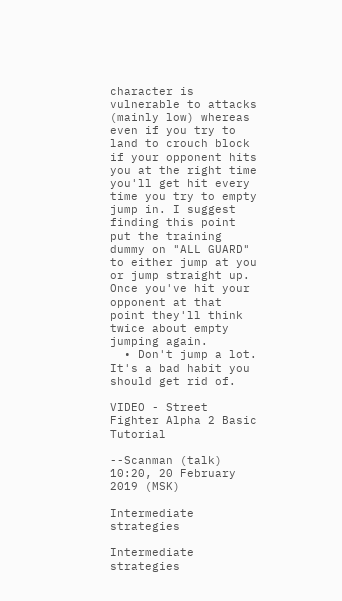character is vulnerable to attacks (mainly low) whereas even if you try to land to crouch block if your opponent hits you at the right time you'll get hit every time you try to empty jump in. I suggest finding this point put the training dummy on "ALL GUARD" to either jump at you or jump straight up. Once you've hit your opponent at that point they'll think twice about empty jumping again.
  • Don't jump a lot. It's a bad habit you should get rid of.

VIDEO - Street Fighter Alpha 2 Basic Tutorial

--Scanman (talk) 10:20, 20 February 2019 (MSK)

Intermediate strategies

Intermediate strategies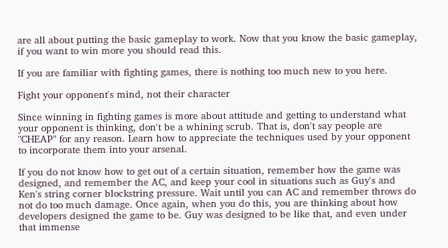are all about putting the basic gameplay to work. Now that you know the basic gameplay, if you want to win more you should read this.

If you are familiar with fighting games, there is nothing too much new to you here.

Fight your opponent's mind, not their character

Since winning in fighting games is more about attitude and getting to understand what your opponent is thinking, don't be a whining scrub. That is, don't say people are "CHEAP" for any reason. Learn how to appreciate the techniques used by your opponent to incorporate them into your arsenal.

If you do not know how to get out of a certain situation, remember how the game was designed, and remember the AC, and keep your cool in situations such as Guy's and Ken's string corner blockstring pressure. Wait until you can AC and remember throws do not do too much damage. Once again, when you do this, you are thinking about how developers designed the game to be. Guy was designed to be like that, and even under that immense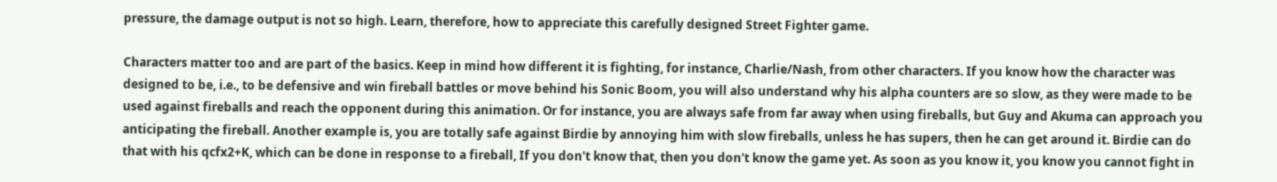pressure, the damage output is not so high. Learn, therefore, how to appreciate this carefully designed Street Fighter game.

Characters matter too and are part of the basics. Keep in mind how different it is fighting, for instance, Charlie/Nash, from other characters. If you know how the character was designed to be, i.e., to be defensive and win fireball battles or move behind his Sonic Boom, you will also understand why his alpha counters are so slow, as they were made to be used against fireballs and reach the opponent during this animation. Or for instance, you are always safe from far away when using fireballs, but Guy and Akuma can approach you anticipating the fireball. Another example is, you are totally safe against Birdie by annoying him with slow fireballs, unless he has supers, then he can get around it. Birdie can do that with his qcfx2+K, which can be done in response to a fireball, If you don't know that, then you don't know the game yet. As soon as you know it, you know you cannot fight in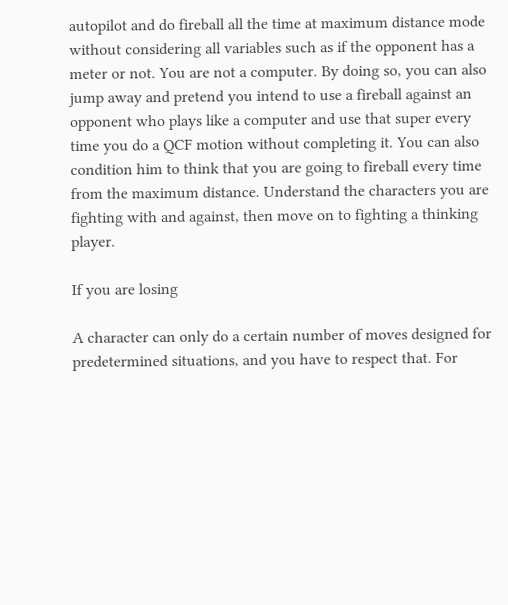autopilot and do fireball all the time at maximum distance mode without considering all variables such as if the opponent has a meter or not. You are not a computer. By doing so, you can also jump away and pretend you intend to use a fireball against an opponent who plays like a computer and use that super every time you do a QCF motion without completing it. You can also condition him to think that you are going to fireball every time from the maximum distance. Understand the characters you are fighting with and against, then move on to fighting a thinking player.

If you are losing

A character can only do a certain number of moves designed for predetermined situations, and you have to respect that. For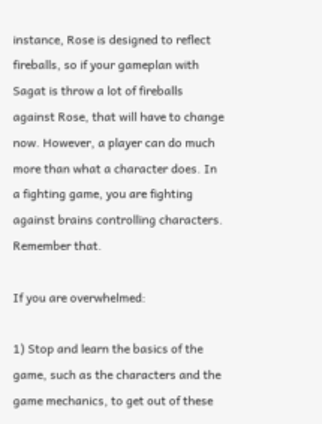instance, Rose is designed to reflect fireballs, so if your gameplan with Sagat is throw a lot of fireballs against Rose, that will have to change now. However, a player can do much more than what a character does. In a fighting game, you are fighting against brains controlling characters. Remember that.

If you are overwhelmed:

1) Stop and learn the basics of the game, such as the characters and the game mechanics, to get out of these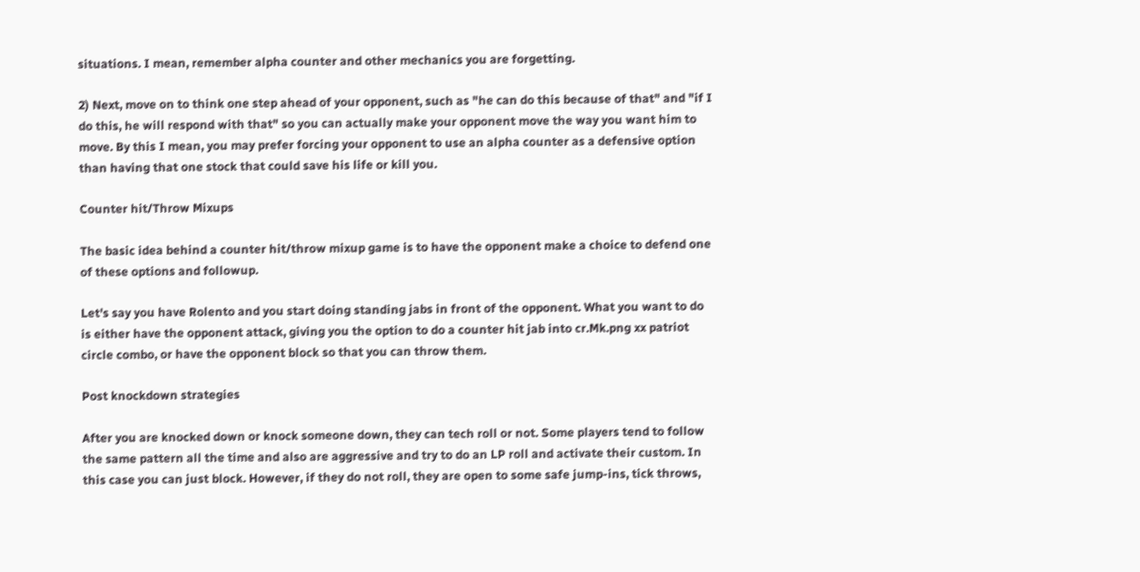situations. I mean, remember alpha counter and other mechanics you are forgetting.

2) Next, move on to think one step ahead of your opponent, such as "he can do this because of that" and "if I do this, he will respond with that" so you can actually make your opponent move the way you want him to move. By this I mean, you may prefer forcing your opponent to use an alpha counter as a defensive option than having that one stock that could save his life or kill you.

Counter hit/Throw Mixups

The basic idea behind a counter hit/throw mixup game is to have the opponent make a choice to defend one of these options and followup.

Let's say you have Rolento and you start doing standing jabs in front of the opponent. What you want to do is either have the opponent attack, giving you the option to do a counter hit jab into cr.Mk.png xx patriot circle combo, or have the opponent block so that you can throw them.

Post knockdown strategies

After you are knocked down or knock someone down, they can tech roll or not. Some players tend to follow the same pattern all the time and also are aggressive and try to do an LP roll and activate their custom. In this case you can just block. However, if they do not roll, they are open to some safe jump-ins, tick throws,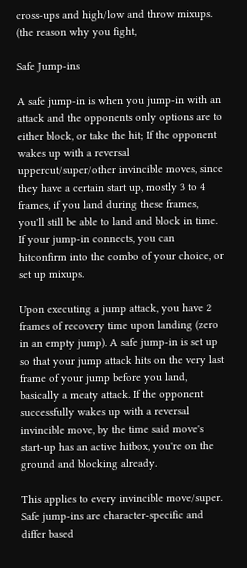cross-ups and high/low and throw mixups. (the reason why you fight,

Safe Jump-ins

A safe jump-in is when you jump-in with an attack and the opponents only options are to either block, or take the hit; If the opponent wakes up with a reversal uppercut/super/other invincible moves, since they have a certain start up, mostly 3 to 4 frames, if you land during these frames, you'll still be able to land and block in time. If your jump-in connects, you can hitconfirm into the combo of your choice, or set up mixups.

Upon executing a jump attack, you have 2 frames of recovery time upon landing (zero in an empty jump). A safe jump-in is set up so that your jump attack hits on the very last frame of your jump before you land, basically a meaty attack. If the opponent successfully wakes up with a reversal invincible move, by the time said move's start-up has an active hitbox, you're on the ground and blocking already.

This applies to every invincible move/super. Safe jump-ins are character-specific and differ based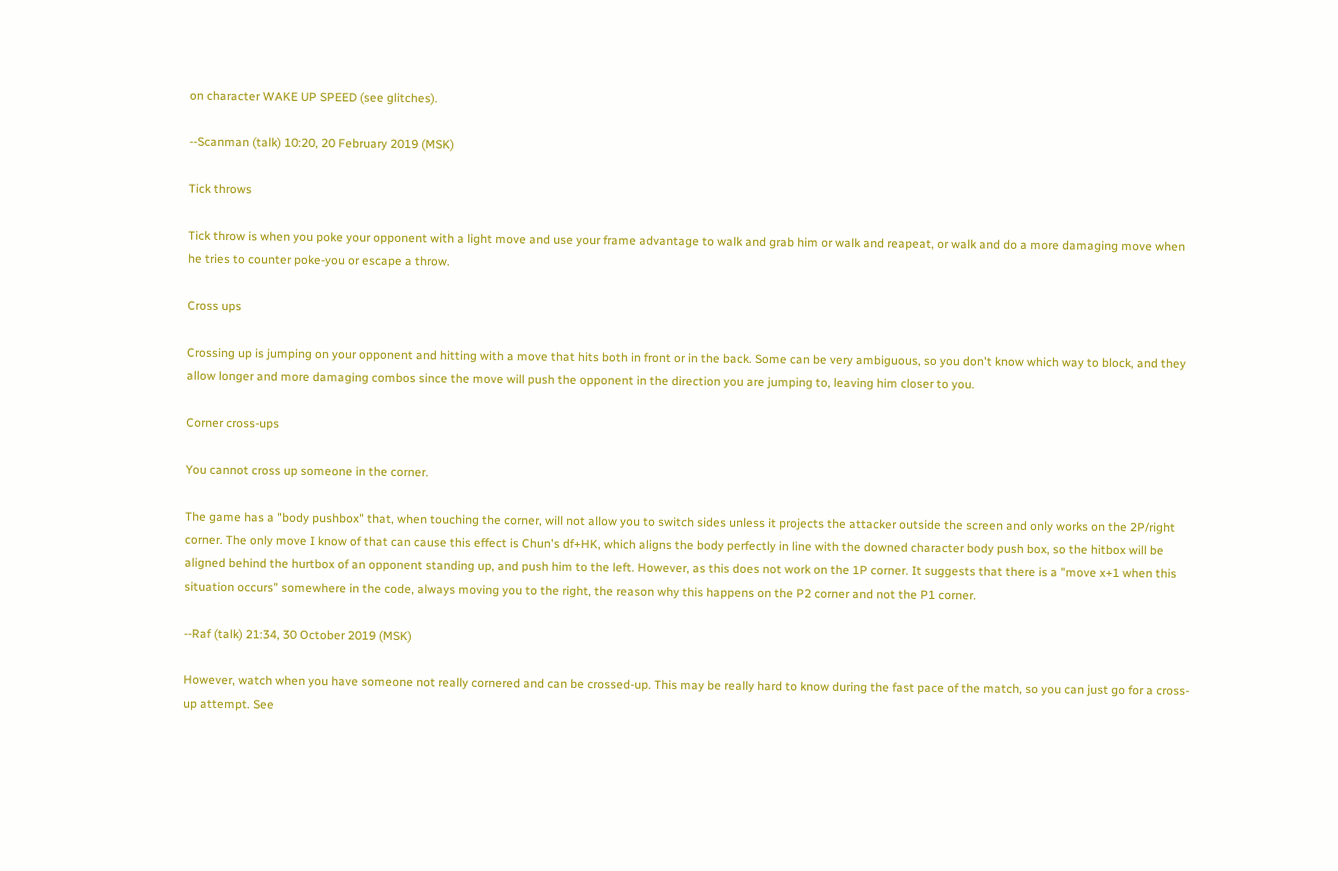on character WAKE UP SPEED (see glitches).

--Scanman (talk) 10:20, 20 February 2019 (MSK)

Tick throws

Tick throw is when you poke your opponent with a light move and use your frame advantage to walk and grab him or walk and reapeat, or walk and do a more damaging move when he tries to counter poke-you or escape a throw.

Cross ups

Crossing up is jumping on your opponent and hitting with a move that hits both in front or in the back. Some can be very ambiguous, so you don't know which way to block, and they allow longer and more damaging combos since the move will push the opponent in the direction you are jumping to, leaving him closer to you.

Corner cross-ups

You cannot cross up someone in the corner.

The game has a "body pushbox" that, when touching the corner, will not allow you to switch sides unless it projects the attacker outside the screen and only works on the 2P/right corner. The only move I know of that can cause this effect is Chun's df+HK, which aligns the body perfectly in line with the downed character body push box, so the hitbox will be aligned behind the hurtbox of an opponent standing up, and push him to the left. However, as this does not work on the 1P corner. It suggests that there is a "move x+1 when this situation occurs" somewhere in the code, always moving you to the right, the reason why this happens on the P2 corner and not the P1 corner.

--Raf (talk) 21:34, 30 October 2019 (MSK)

However, watch when you have someone not really cornered and can be crossed-up. This may be really hard to know during the fast pace of the match, so you can just go for a cross-up attempt. See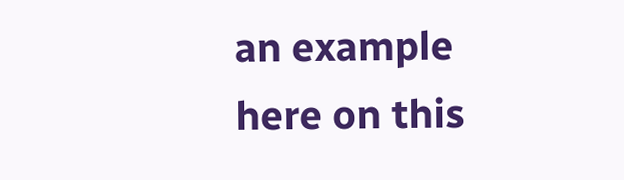an example here on this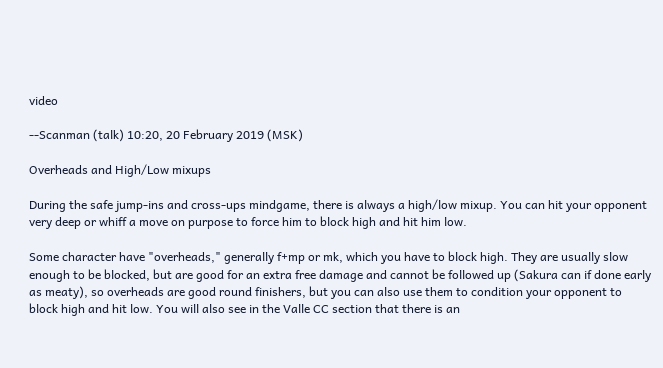video

--Scanman (talk) 10:20, 20 February 2019 (MSK)

Overheads and High/Low mixups

During the safe jump-ins and cross-ups mindgame, there is always a high/low mixup. You can hit your opponent very deep or whiff a move on purpose to force him to block high and hit him low.

Some character have "overheads," generally f+mp or mk, which you have to block high. They are usually slow enough to be blocked, but are good for an extra free damage and cannot be followed up (Sakura can if done early as meaty), so overheads are good round finishers, but you can also use them to condition your opponent to block high and hit low. You will also see in the Valle CC section that there is an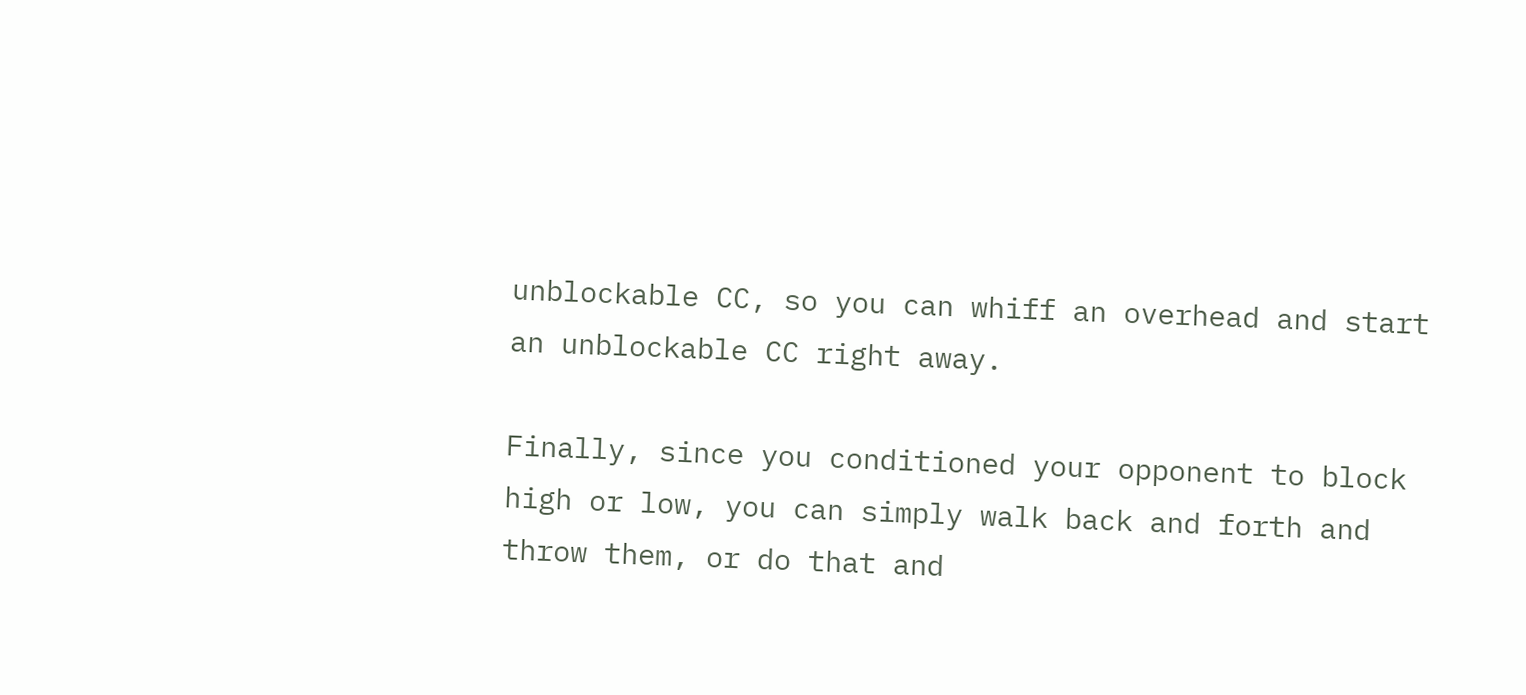unblockable CC, so you can whiff an overhead and start an unblockable CC right away.

Finally, since you conditioned your opponent to block high or low, you can simply walk back and forth and throw them, or do that and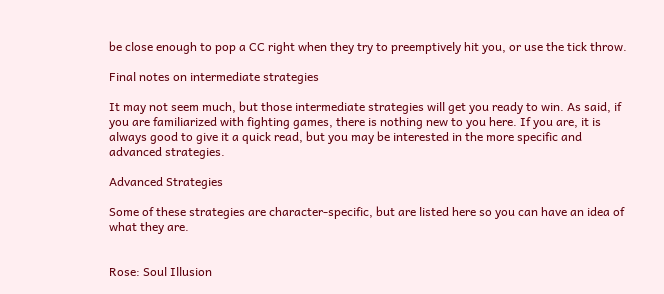be close enough to pop a CC right when they try to preemptively hit you, or use the tick throw.

Final notes on intermediate strategies

It may not seem much, but those intermediate strategies will get you ready to win. As said, if you are familiarized with fighting games, there is nothing new to you here. If you are, it is always good to give it a quick read, but you may be interested in the more specific and advanced strategies.

Advanced Strategies

Some of these strategies are character-specific, but are listed here so you can have an idea of what they are.


Rose: Soul Illusion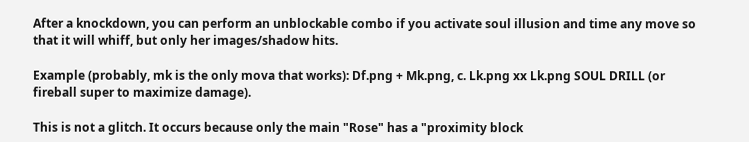After a knockdown, you can perform an unblockable combo if you activate soul illusion and time any move so that it will whiff, but only her images/shadow hits.

Example (probably, mk is the only mova that works): Df.png + Mk.png, c. Lk.png xx Lk.png SOUL DRILL (or fireball super to maximize damage).

This is not a glitch. It occurs because only the main "Rose" has a "proximity block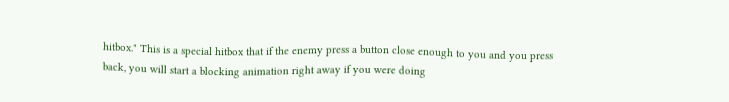hitbox." This is a special hitbox that if the enemy press a button close enough to you and you press back, you will start a blocking animation right away if you were doing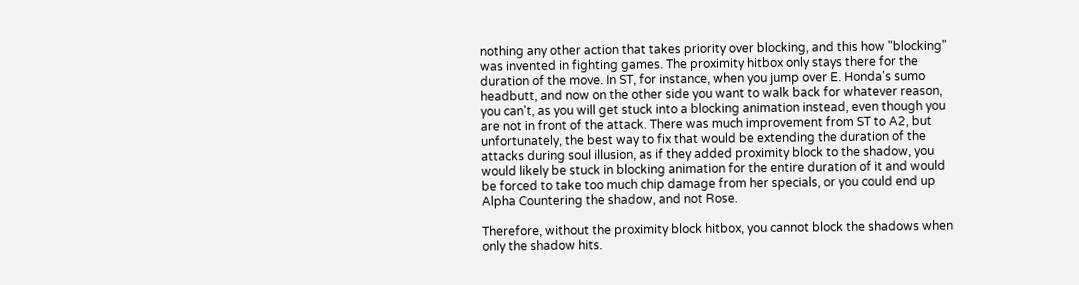nothing any other action that takes priority over blocking, and this how "blocking" was invented in fighting games. The proximity hitbox only stays there for the duration of the move. In ST, for instance, when you jump over E. Honda's sumo headbutt, and now on the other side you want to walk back for whatever reason, you can't, as you will get stuck into a blocking animation instead, even though you are not in front of the attack. There was much improvement from ST to A2, but unfortunately, the best way to fix that would be extending the duration of the attacks during soul illusion, as if they added proximity block to the shadow, you would likely be stuck in blocking animation for the entire duration of it and would be forced to take too much chip damage from her specials, or you could end up Alpha Countering the shadow, and not Rose.

Therefore, without the proximity block hitbox, you cannot block the shadows when only the shadow hits.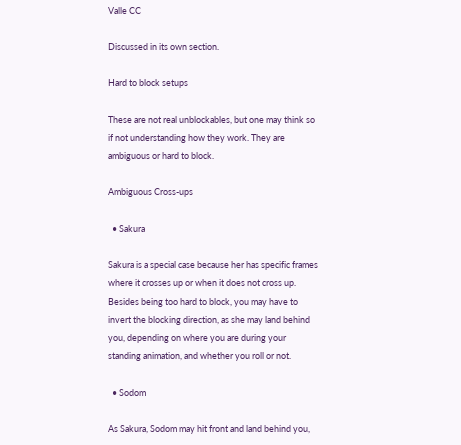Valle CC

Discussed in its own section.

Hard to block setups

These are not real unblockables, but one may think so if not understanding how they work. They are ambiguous or hard to block.

Ambiguous Cross-ups

  • Sakura

Sakura is a special case because her has specific frames where it crosses up or when it does not cross up. Besides being too hard to block, you may have to invert the blocking direction, as she may land behind you, depending on where you are during your standing animation, and whether you roll or not.

  • Sodom

As Sakura, Sodom may hit front and land behind you,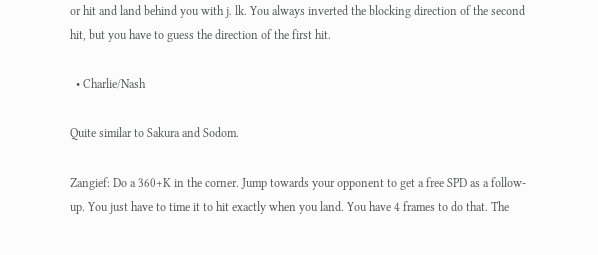or hit and land behind you with j. lk. You always inverted the blocking direction of the second hit, but you have to guess the direction of the first hit.

  • Charlie/Nash

Quite similar to Sakura and Sodom.

Zangief: Do a 360+K in the corner. Jump towards your opponent to get a free SPD as a follow-up. You just have to time it to hit exactly when you land. You have 4 frames to do that. The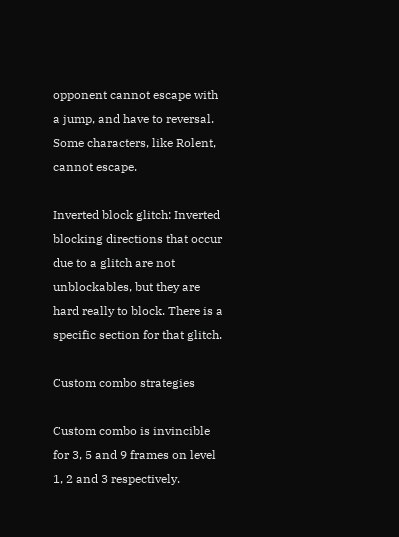opponent cannot escape with a jump, and have to reversal. Some characters, like Rolent, cannot escape.

Inverted block glitch: Inverted blocking directions that occur due to a glitch are not unblockables, but they are hard really to block. There is a specific section for that glitch.

Custom combo strategies

Custom combo is invincible for 3, 5 and 9 frames on level 1, 2 and 3 respectively.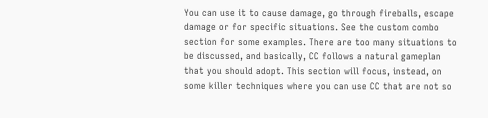You can use it to cause damage, go through fireballs, escape damage or for specific situations. See the custom combo section for some examples. There are too many situations to be discussed, and basically, CC follows a natural gameplan that you should adopt. This section will focus, instead, on some killer techniques where you can use CC that are not so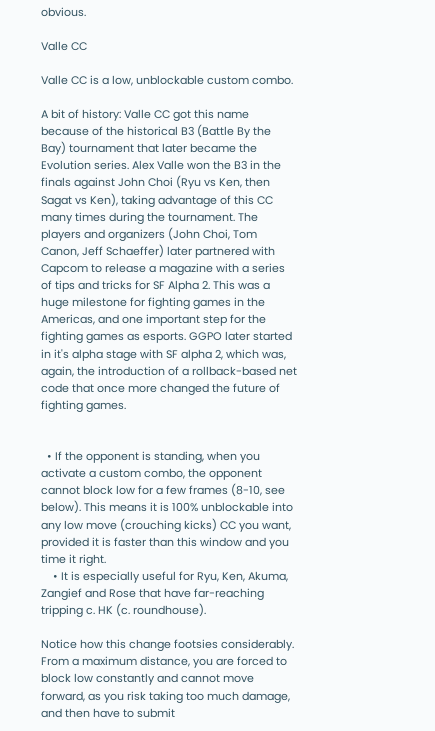obvious.

Valle CC

Valle CC is a low, unblockable custom combo.

A bit of history: Valle CC got this name because of the historical B3 (Battle By the Bay) tournament that later became the Evolution series. Alex Valle won the B3 in the finals against John Choi (Ryu vs Ken, then Sagat vs Ken), taking advantage of this CC many times during the tournament. The players and organizers (John Choi, Tom Canon, Jeff Schaeffer) later partnered with Capcom to release a magazine with a series of tips and tricks for SF Alpha 2. This was a huge milestone for fighting games in the Americas, and one important step for the fighting games as esports. GGPO later started in it's alpha stage with SF alpha 2, which was, again, the introduction of a rollback-based net code that once more changed the future of fighting games.


  • If the opponent is standing, when you activate a custom combo, the opponent cannot block low for a few frames (8-10, see below). This means it is 100% unblockable into any low move (crouching kicks) CC you want, provided it is faster than this window and you time it right.
    • It is especially useful for Ryu, Ken, Akuma, Zangief and Rose that have far-reaching tripping c. HK (c. roundhouse).

Notice how this change footsies considerably. From a maximum distance, you are forced to block low constantly and cannot move forward, as you risk taking too much damage, and then have to submit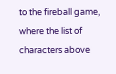to the fireball game, where the list of characters above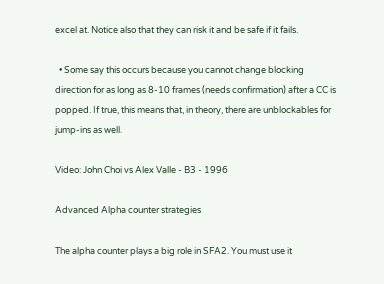excel at. Notice also that they can risk it and be safe if it fails.

  • Some say this occurs because you cannot change blocking direction for as long as 8-10 frames (needs confirmation) after a CC is popped. If true, this means that, in theory, there are unblockables for jump-ins as well.

Video: John Choi vs Alex Valle - B3 - 1996

Advanced Alpha counter strategies

The alpha counter plays a big role in SFA2. You must use it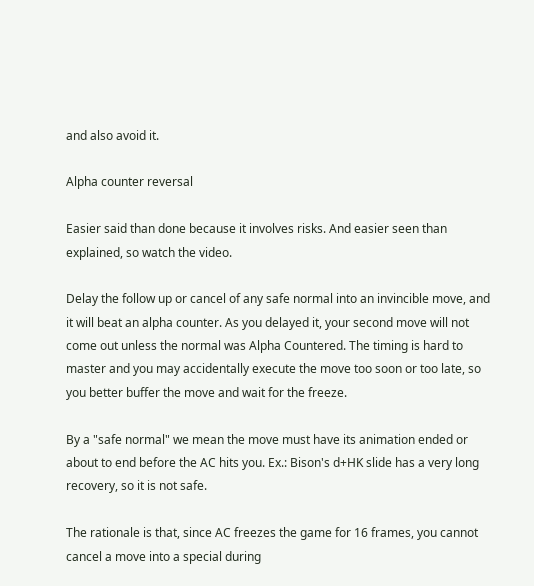and also avoid it.

Alpha counter reversal

Easier said than done because it involves risks. And easier seen than explained, so watch the video.

Delay the follow up or cancel of any safe normal into an invincible move, and it will beat an alpha counter. As you delayed it, your second move will not come out unless the normal was Alpha Countered. The timing is hard to master and you may accidentally execute the move too soon or too late, so you better buffer the move and wait for the freeze.

By a "safe normal" we mean the move must have its animation ended or about to end before the AC hits you. Ex.: Bison's d+HK slide has a very long recovery, so it is not safe.

The rationale is that, since AC freezes the game for 16 frames, you cannot cancel a move into a special during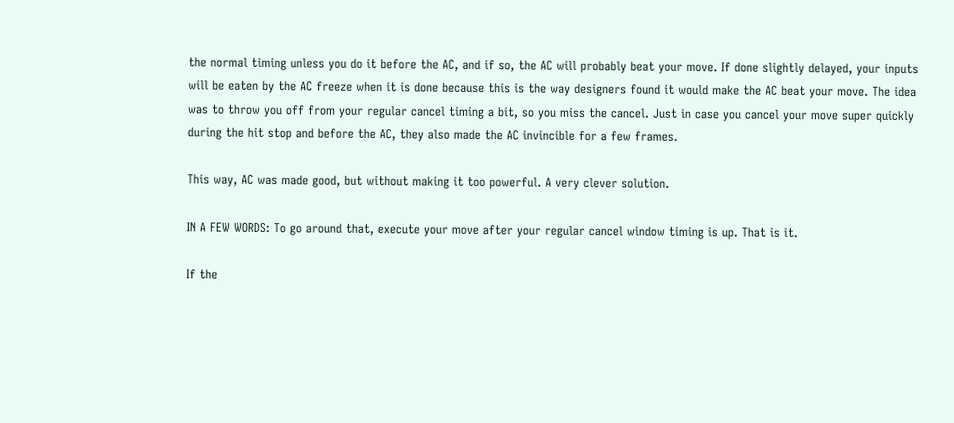the normal timing unless you do it before the AC, and if so, the AC will probably beat your move. If done slightly delayed, your inputs will be eaten by the AC freeze when it is done because this is the way designers found it would make the AC beat your move. The idea was to throw you off from your regular cancel timing a bit, so you miss the cancel. Just in case you cancel your move super quickly during the hit stop and before the AC, they also made the AC invincible for a few frames.

This way, AC was made good, but without making it too powerful. A very clever solution.

IN A FEW WORDS: To go around that, execute your move after your regular cancel window timing is up. That is it.

If the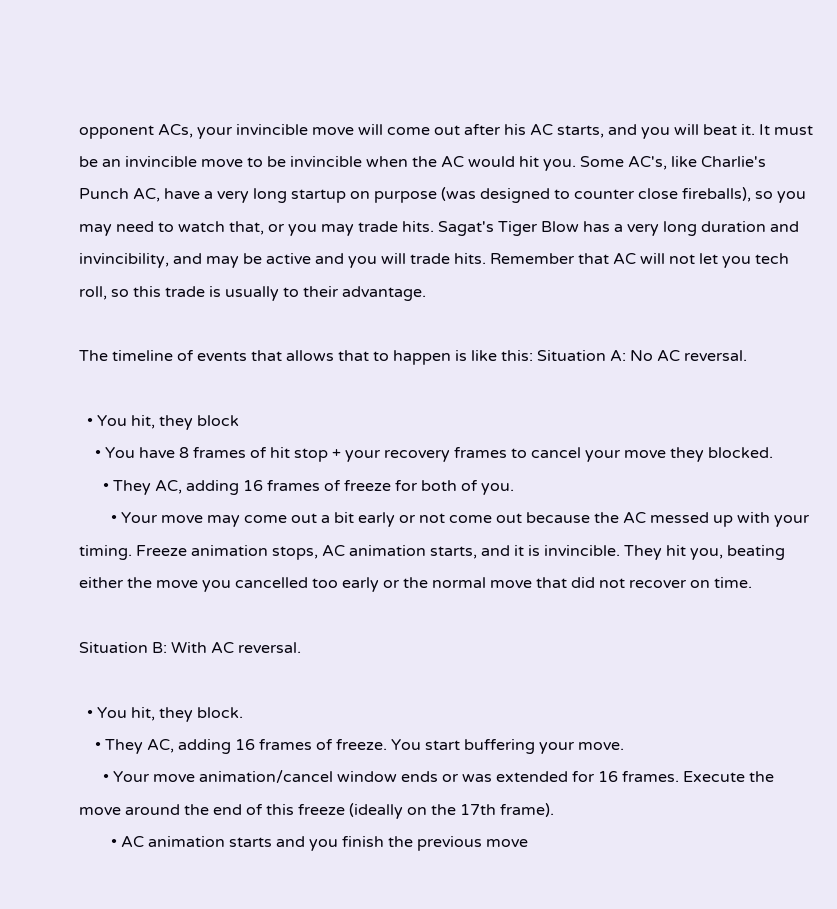opponent ACs, your invincible move will come out after his AC starts, and you will beat it. It must be an invincible move to be invincible when the AC would hit you. Some AC's, like Charlie's Punch AC, have a very long startup on purpose (was designed to counter close fireballs), so you may need to watch that, or you may trade hits. Sagat's Tiger Blow has a very long duration and invincibility, and may be active and you will trade hits. Remember that AC will not let you tech roll, so this trade is usually to their advantage.

The timeline of events that allows that to happen is like this: Situation A: No AC reversal.

  • You hit, they block
    • You have 8 frames of hit stop + your recovery frames to cancel your move they blocked.
      • They AC, adding 16 frames of freeze for both of you.
        • Your move may come out a bit early or not come out because the AC messed up with your timing. Freeze animation stops, AC animation starts, and it is invincible. They hit you, beating either the move you cancelled too early or the normal move that did not recover on time.

Situation B: With AC reversal.

  • You hit, they block.
    • They AC, adding 16 frames of freeze. You start buffering your move.
      • Your move animation/cancel window ends or was extended for 16 frames. Execute the move around the end of this freeze (ideally on the 17th frame).
        • AC animation starts and you finish the previous move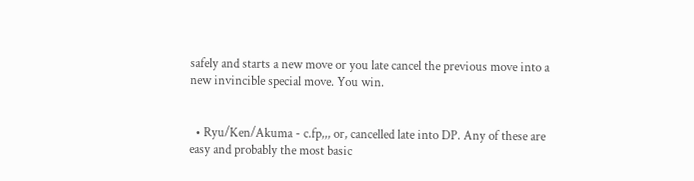safely and starts a new move or you late cancel the previous move into a new invincible special move. You win.


  • Ryu/Ken/Akuma - c.fp,,, or, cancelled late into DP. Any of these are easy and probably the most basic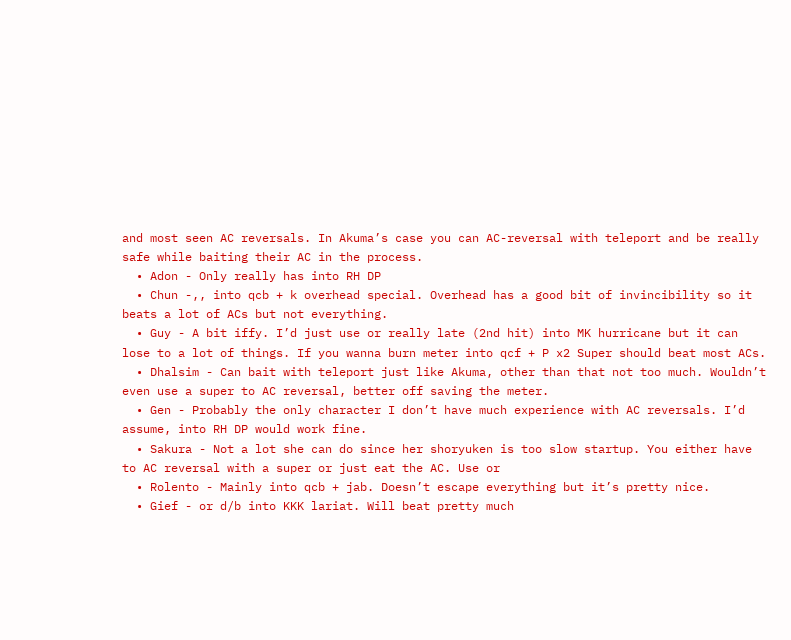and most seen AC reversals. In Akuma’s case you can AC-reversal with teleport and be really safe while baiting their AC in the process.
  • Adon - Only really has into RH DP
  • Chun -,, into qcb + k overhead special. Overhead has a good bit of invincibility so it beats a lot of ACs but not everything.
  • Guy - A bit iffy. I’d just use or really late (2nd hit) into MK hurricane but it can lose to a lot of things. If you wanna burn meter into qcf + P x2 Super should beat most ACs.
  • Dhalsim - Can bait with teleport just like Akuma, other than that not too much. Wouldn’t even use a super to AC reversal, better off saving the meter.
  • Gen - Probably the only character I don’t have much experience with AC reversals. I’d assume, into RH DP would work fine.
  • Sakura - Not a lot she can do since her shoryuken is too slow startup. You either have to AC reversal with a super or just eat the AC. Use or
  • Rolento - Mainly into qcb + jab. Doesn’t escape everything but it’s pretty nice.
  • Gief - or d/b into KKK lariat. Will beat pretty much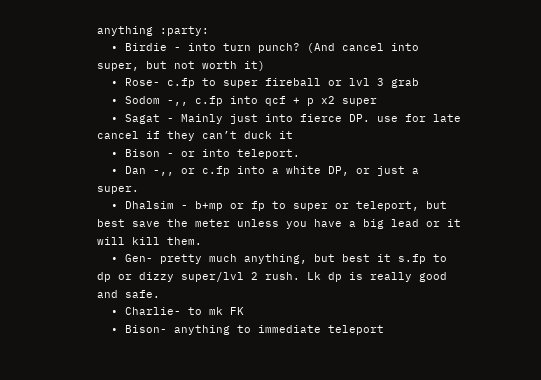anything :party:
  • Birdie - into turn punch? (And cancel into super, but not worth it)
  • Rose- c.fp to super fireball or lvl 3 grab
  • Sodom -,, c.fp into qcf + p x2 super
  • Sagat - Mainly just into fierce DP. use for late cancel if they can’t duck it
  • Bison - or into teleport.
  • Dan -,, or c.fp into a white DP, or just a super.
  • Dhalsim - b+mp or fp to super or teleport, but best save the meter unless you have a big lead or it will kill them.
  • Gen- pretty much anything, but best it s.fp to dp or dizzy super/lvl 2 rush. Lk dp is really good and safe.
  • Charlie- to mk FK
  • Bison- anything to immediate teleport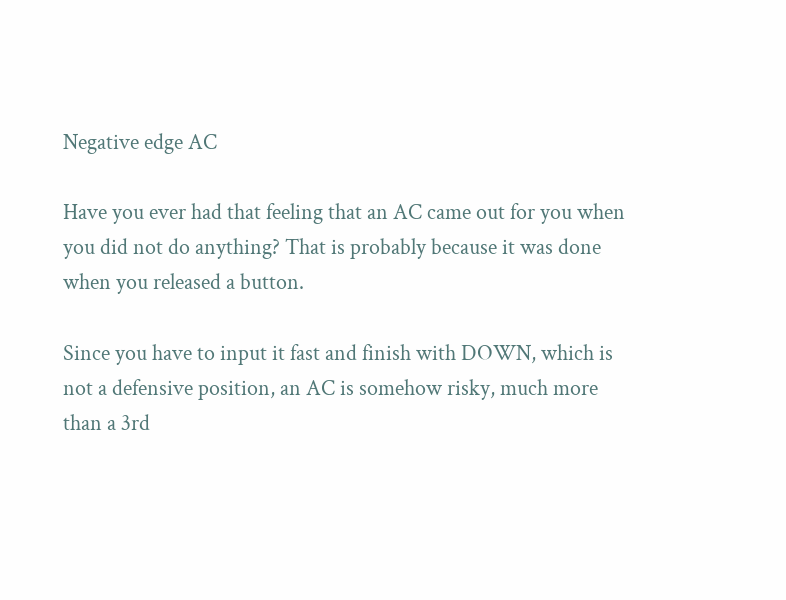Negative edge AC

Have you ever had that feeling that an AC came out for you when you did not do anything? That is probably because it was done when you released a button.

Since you have to input it fast and finish with DOWN, which is not a defensive position, an AC is somehow risky, much more than a 3rd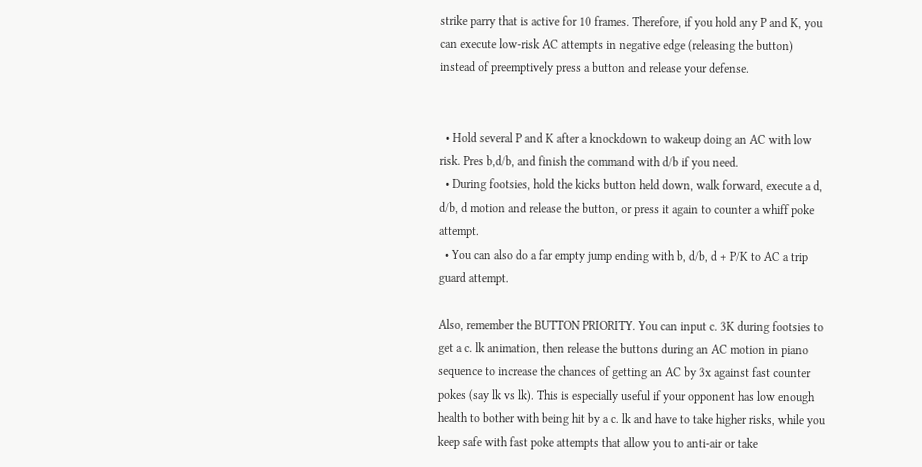strike parry that is active for 10 frames. Therefore, if you hold any P and K, you can execute low-risk AC attempts in negative edge (releasing the button) instead of preemptively press a button and release your defense.


  • Hold several P and K after a knockdown to wakeup doing an AC with low risk. Pres b,d/b, and finish the command with d/b if you need.
  • During footsies, hold the kicks button held down, walk forward, execute a d, d/b, d motion and release the button, or press it again to counter a whiff poke attempt.
  • You can also do a far empty jump ending with b, d/b, d + P/K to AC a trip guard attempt.

Also, remember the BUTTON PRIORITY. You can input c. 3K during footsies to get a c. lk animation, then release the buttons during an AC motion in piano sequence to increase the chances of getting an AC by 3x against fast counter pokes (say lk vs lk). This is especially useful if your opponent has low enough health to bother with being hit by a c. lk and have to take higher risks, while you keep safe with fast poke attempts that allow you to anti-air or take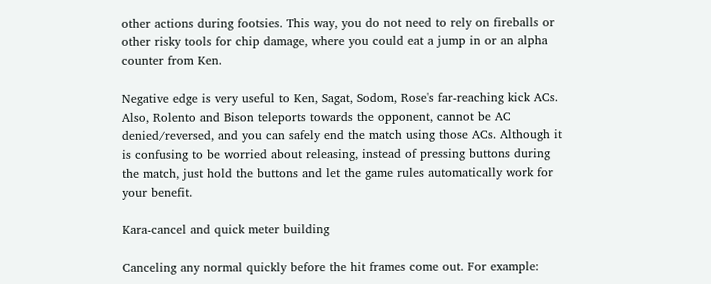other actions during footsies. This way, you do not need to rely on fireballs or other risky tools for chip damage, where you could eat a jump in or an alpha counter from Ken.

Negative edge is very useful to Ken, Sagat, Sodom, Rose's far-reaching kick ACs. Also, Rolento and Bison teleports towards the opponent, cannot be AC denied/reversed, and you can safely end the match using those ACs. Although it is confusing to be worried about releasing, instead of pressing buttons during the match, just hold the buttons and let the game rules automatically work for your benefit.

Kara-cancel and quick meter building

Canceling any normal quickly before the hit frames come out. For example: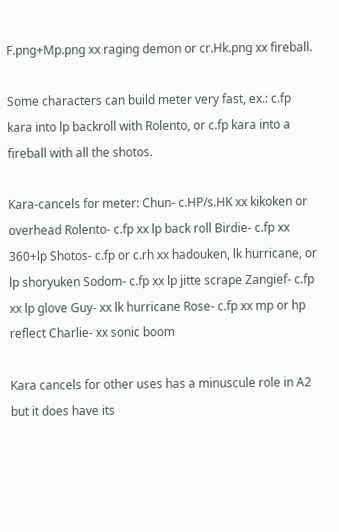F.png+Mp.png xx raging demon or cr.Hk.png xx fireball.

Some characters can build meter very fast, ex.: c.fp kara into lp backroll with Rolento, or c.fp kara into a fireball with all the shotos.

Kara-cancels for meter: Chun- c.HP/s.HK xx kikoken or overhead Rolento- c.fp xx lp back roll Birdie- c.fp xx 360+lp Shotos- c.fp or c.rh xx hadouken, lk hurricane, or lp shoryuken Sodom- c.fp xx lp jitte scrape Zangief- c.fp xx lp glove Guy- xx lk hurricane Rose- c.fp xx mp or hp reflect Charlie- xx sonic boom

Kara cancels for other uses has a minuscule role in A2 but it does have its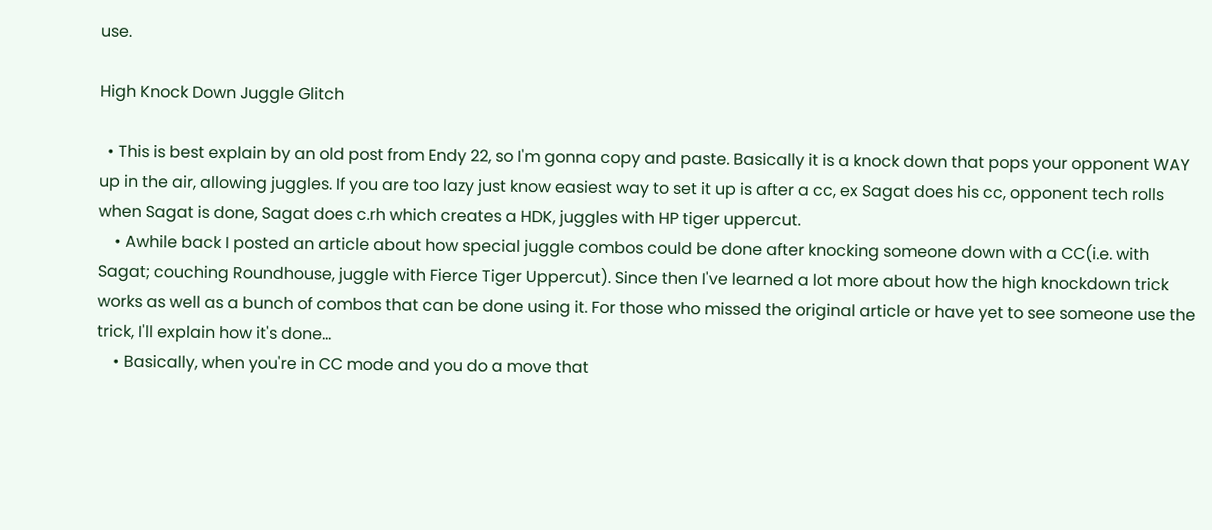use.

High Knock Down Juggle Glitch

  • This is best explain by an old post from Endy 22, so I'm gonna copy and paste. Basically it is a knock down that pops your opponent WAY up in the air, allowing juggles. If you are too lazy just know easiest way to set it up is after a cc, ex Sagat does his cc, opponent tech rolls when Sagat is done, Sagat does c.rh which creates a HDK, juggles with HP tiger uppercut.
    • Awhile back I posted an article about how special juggle combos could be done after knocking someone down with a CC(i.e. with Sagat; couching Roundhouse, juggle with Fierce Tiger Uppercut). Since then I've learned a lot more about how the high knockdown trick works as well as a bunch of combos that can be done using it. For those who missed the original article or have yet to see someone use the trick, I'll explain how it's done...
    • Basically, when you're in CC mode and you do a move that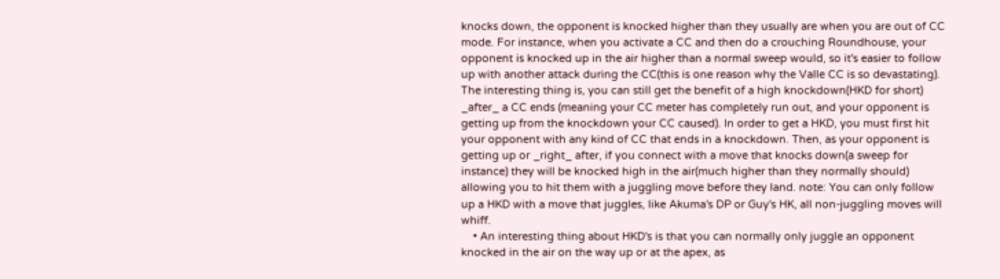knocks down, the opponent is knocked higher than they usually are when you are out of CC mode. For instance, when you activate a CC and then do a crouching Roundhouse, your opponent is knocked up in the air higher than a normal sweep would, so it's easier to follow up with another attack during the CC(this is one reason why the Valle CC is so devastating). The interesting thing is, you can still get the benefit of a high knockdown(HKD for short) _after_ a CC ends (meaning your CC meter has completely run out, and your opponent is getting up from the knockdown your CC caused). In order to get a HKD, you must first hit your opponent with any kind of CC that ends in a knockdown. Then, as your opponent is getting up or _right_ after, if you connect with a move that knocks down(a sweep for instance) they will be knocked high in the air(much higher than they normally should) allowing you to hit them with a juggling move before they land. note: You can only follow up a HKD with a move that juggles, like Akuma's DP or Guy's HK, all non-juggling moves will whiff.
    • An interesting thing about HKD's is that you can normally only juggle an opponent knocked in the air on the way up or at the apex, as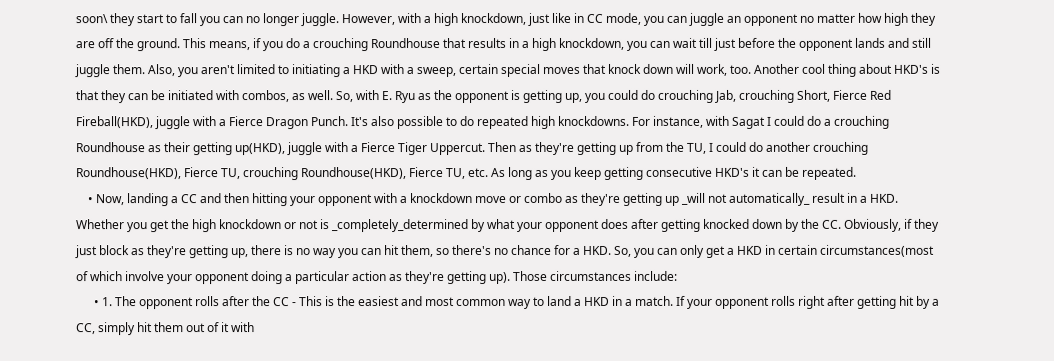soon\ they start to fall you can no longer juggle. However, with a high knockdown, just like in CC mode, you can juggle an opponent no matter how high they are off the ground. This means, if you do a crouching Roundhouse that results in a high knockdown, you can wait till just before the opponent lands and still juggle them. Also, you aren't limited to initiating a HKD with a sweep, certain special moves that knock down will work, too. Another cool thing about HKD's is that they can be initiated with combos, as well. So, with E. Ryu as the opponent is getting up, you could do crouching Jab, crouching Short, Fierce Red Fireball(HKD), juggle with a Fierce Dragon Punch. It's also possible to do repeated high knockdowns. For instance, with Sagat I could do a crouching Roundhouse as their getting up(HKD), juggle with a Fierce Tiger Uppercut. Then as they're getting up from the TU, I could do another crouching Roundhouse(HKD), Fierce TU, crouching Roundhouse(HKD), Fierce TU, etc. As long as you keep getting consecutive HKD's it can be repeated.
    • Now, landing a CC and then hitting your opponent with a knockdown move or combo as they're getting up _will not automatically_ result in a HKD. Whether you get the high knockdown or not is _completely_determined by what your opponent does after getting knocked down by the CC. Obviously, if they just block as they're getting up, there is no way you can hit them, so there's no chance for a HKD. So, you can only get a HKD in certain circumstances(most of which involve your opponent doing a particular action as they're getting up). Those circumstances include:
      • 1. The opponent rolls after the CC - This is the easiest and most common way to land a HKD in a match. If your opponent rolls right after getting hit by a CC, simply hit them out of it with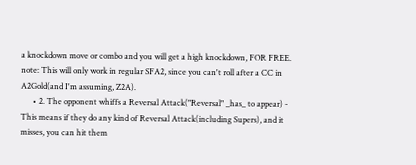a knockdown move or combo and you will get a high knockdown, FOR FREE. note: This will only work in regular SFA2, since you can't roll after a CC in A2Gold(and I'm assuming, Z2A).
      • 2. The opponent whiffs a Reversal Attack("Reversal" _has_ to appear) - This means if they do any kind of Reversal Attack(including Supers), and it misses, you can hit them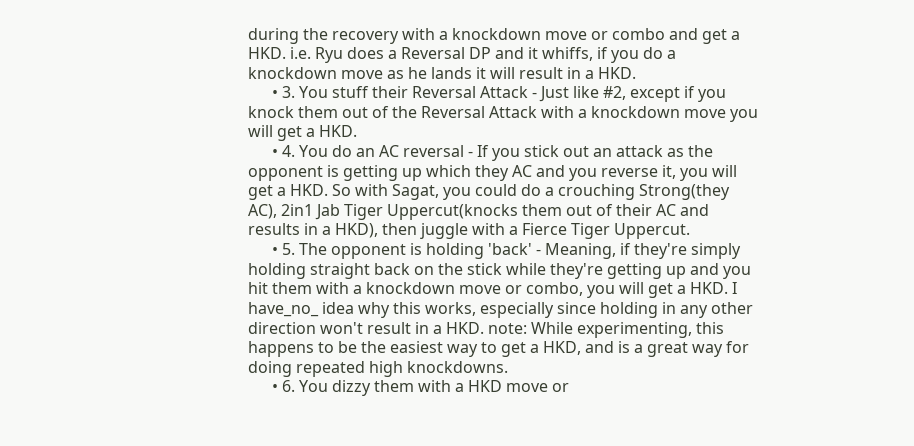during the recovery with a knockdown move or combo and get a HKD. i.e. Ryu does a Reversal DP and it whiffs, if you do a knockdown move as he lands it will result in a HKD.
      • 3. You stuff their Reversal Attack - Just like #2, except if you knock them out of the Reversal Attack with a knockdown move you will get a HKD.
      • 4. You do an AC reversal - If you stick out an attack as the opponent is getting up which they AC and you reverse it, you will get a HKD. So with Sagat, you could do a crouching Strong(they AC), 2in1 Jab Tiger Uppercut(knocks them out of their AC and results in a HKD), then juggle with a Fierce Tiger Uppercut.
      • 5. The opponent is holding 'back' - Meaning, if they're simply holding straight back on the stick while they're getting up and you hit them with a knockdown move or combo, you will get a HKD. I have_no_ idea why this works, especially since holding in any other direction won't result in a HKD. note: While experimenting, this happens to be the easiest way to get a HKD, and is a great way for doing repeated high knockdowns.
      • 6. You dizzy them with a HKD move or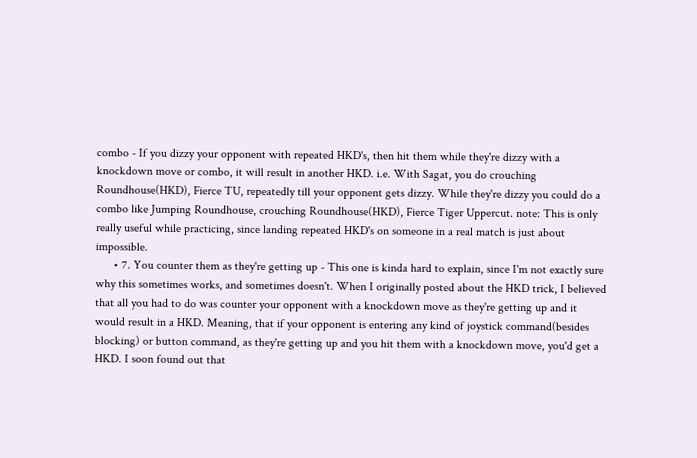combo - If you dizzy your opponent with repeated HKD's, then hit them while they're dizzy with a knockdown move or combo, it will result in another HKD. i.e. With Sagat, you do crouching Roundhouse(HKD), Fierce TU, repeatedly till your opponent gets dizzy. While they're dizzy you could do a combo like Jumping Roundhouse, crouching Roundhouse(HKD), Fierce Tiger Uppercut. note: This is only really useful while practicing, since landing repeated HKD's on someone in a real match is just about impossible.
      • 7. You counter them as they're getting up - This one is kinda hard to explain, since I'm not exactly sure why this sometimes works, and sometimes doesn't. When I originally posted about the HKD trick, I believed that all you had to do was counter your opponent with a knockdown move as they're getting up and it would result in a HKD. Meaning, that if your opponent is entering any kind of joystick command(besides blocking) or button command, as they're getting up and you hit them with a knockdown move, you'd get a HKD. I soon found out that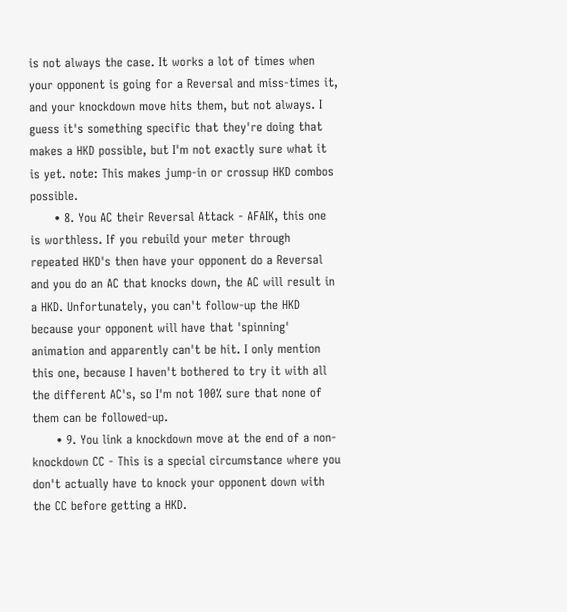is not always the case. It works a lot of times when your opponent is going for a Reversal and miss-times it, and your knockdown move hits them, but not always. I guess it's something specific that they're doing that makes a HKD possible, but I'm not exactly sure what it is yet. note: This makes jump-in or crossup HKD combos possible.
      • 8. You AC their Reversal Attack - AFAIK, this one is worthless. If you rebuild your meter through repeated HKD's then have your opponent do a Reversal and you do an AC that knocks down, the AC will result in a HKD. Unfortunately, you can't follow-up the HKD because your opponent will have that 'spinning' animation and apparently can't be hit. I only mention this one, because I haven't bothered to try it with all the different AC's, so I'm not 100% sure that none of them can be followed-up.
      • 9. You link a knockdown move at the end of a non-knockdown CC - This is a special circumstance where you don't actually have to knock your opponent down with the CC before getting a HKD.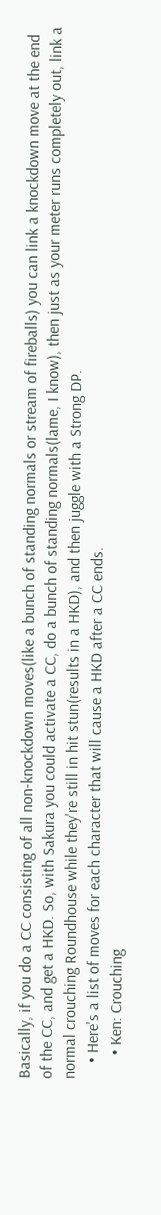Basically, if you do a CC consisting of all non-knockdown moves(like a bunch of standing normals or stream of fireballs) you can link a knockdown move at the end of the CC, and get a HKD. So, with Sakura you could activate a CC, do a bunch of standing normals(lame, I know), then just as your meter runs completely out, link a normal crouching Roundhouse while they're still in hit stun(results in a HKD), and then juggle with a Strong DP.
    • Here's a list of moves for each character that will cause a HKD after a CC ends.
      • Ken: Crouching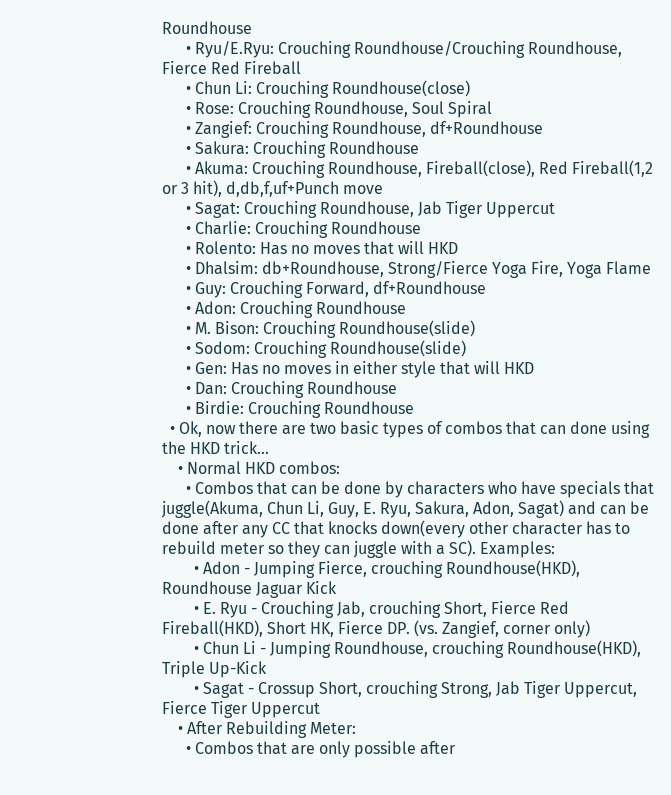Roundhouse
      • Ryu/E.Ryu: Crouching Roundhouse/Crouching Roundhouse, Fierce Red Fireball
      • Chun Li: Crouching Roundhouse(close)
      • Rose: Crouching Roundhouse, Soul Spiral
      • Zangief: Crouching Roundhouse, df+Roundhouse
      • Sakura: Crouching Roundhouse
      • Akuma: Crouching Roundhouse, Fireball(close), Red Fireball(1,2 or 3 hit), d,db,f,uf+Punch move
      • Sagat: Crouching Roundhouse, Jab Tiger Uppercut
      • Charlie: Crouching Roundhouse
      • Rolento: Has no moves that will HKD
      • Dhalsim: db+Roundhouse, Strong/Fierce Yoga Fire, Yoga Flame
      • Guy: Crouching Forward, df+Roundhouse
      • Adon: Crouching Roundhouse
      • M. Bison: Crouching Roundhouse(slide)
      • Sodom: Crouching Roundhouse(slide)
      • Gen: Has no moves in either style that will HKD
      • Dan: Crouching Roundhouse
      • Birdie: Crouching Roundhouse
  • Ok, now there are two basic types of combos that can done using the HKD trick...
    • Normal HKD combos:
      • Combos that can be done by characters who have specials that juggle(Akuma, Chun Li, Guy, E. Ryu, Sakura, Adon, Sagat) and can be done after any CC that knocks down(every other character has to rebuild meter so they can juggle with a SC). Examples:
        • Adon - Jumping Fierce, crouching Roundhouse(HKD), Roundhouse Jaguar Kick
        • E. Ryu - Crouching Jab, crouching Short, Fierce Red Fireball(HKD), Short HK, Fierce DP. (vs. Zangief, corner only)
        • Chun Li - Jumping Roundhouse, crouching Roundhouse(HKD), Triple Up-Kick
        • Sagat - Crossup Short, crouching Strong, Jab Tiger Uppercut, Fierce Tiger Uppercut
    • After Rebuilding Meter:
      • Combos that are only possible after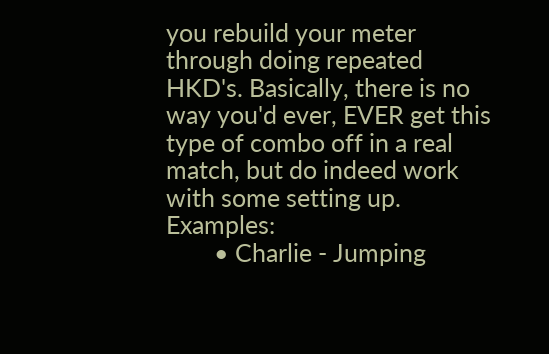you rebuild your meter through doing repeated HKD's. Basically, there is no way you'd ever, EVER get this type of combo off in a real match, but do indeed work with some setting up. Examples:
        • Charlie - Jumping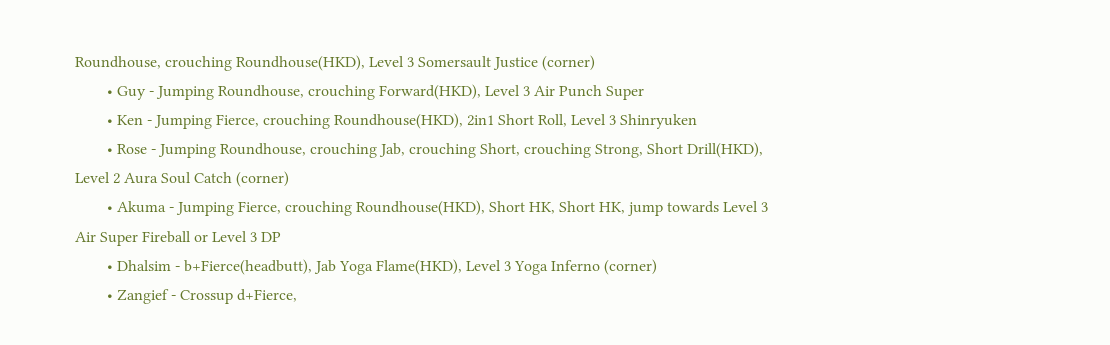Roundhouse, crouching Roundhouse(HKD), Level 3 Somersault Justice (corner)
        • Guy - Jumping Roundhouse, crouching Forward(HKD), Level 3 Air Punch Super
        • Ken - Jumping Fierce, crouching Roundhouse(HKD), 2in1 Short Roll, Level 3 Shinryuken
        • Rose - Jumping Roundhouse, crouching Jab, crouching Short, crouching Strong, Short Drill(HKD), Level 2 Aura Soul Catch (corner)
        • Akuma - Jumping Fierce, crouching Roundhouse(HKD), Short HK, Short HK, jump towards Level 3 Air Super Fireball or Level 3 DP
        • Dhalsim - b+Fierce(headbutt), Jab Yoga Flame(HKD), Level 3 Yoga Inferno (corner)
        • Zangief - Crossup d+Fierce,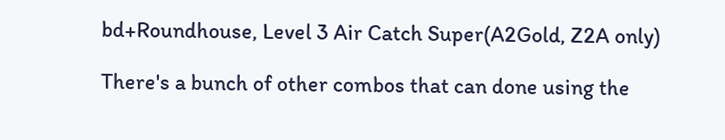bd+Roundhouse, Level 3 Air Catch Super(A2Gold, Z2A only)

There's a bunch of other combos that can done using the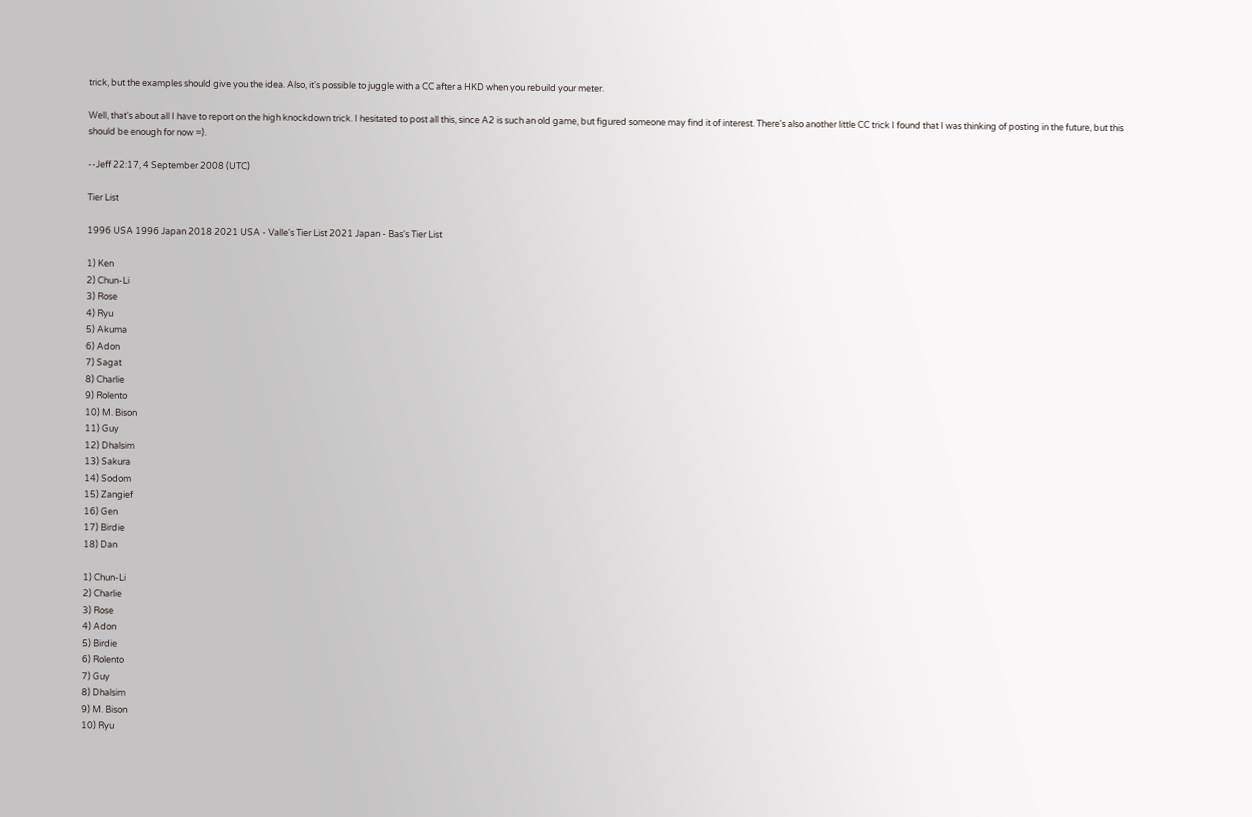trick, but the examples should give you the idea. Also, it's possible to juggle with a CC after a HKD when you rebuild your meter.

Well, that's about all I have to report on the high knockdown trick. I hesitated to post all this, since A2 is such an old game, but figured someone may find it of interest. There's also another little CC trick I found that I was thinking of posting in the future, but this should be enough for now =).

--Jeff 22:17, 4 September 2008 (UTC)

Tier List

1996 USA 1996 Japan 2018 2021 USA - Valle's Tier List 2021 Japan - Bas's Tier List

1) Ken
2) Chun-Li
3) Rose
4) Ryu
5) Akuma
6) Adon
7) Sagat
8) Charlie
9) Rolento
10) M. Bison
11) Guy
12) Dhalsim
13) Sakura
14) Sodom
15) Zangief
16) Gen
17) Birdie
18) Dan

1) Chun-Li
2) Charlie
3) Rose
4) Adon
5) Birdie
6) Rolento
7) Guy
8) Dhalsim
9) M. Bison
10) Ryu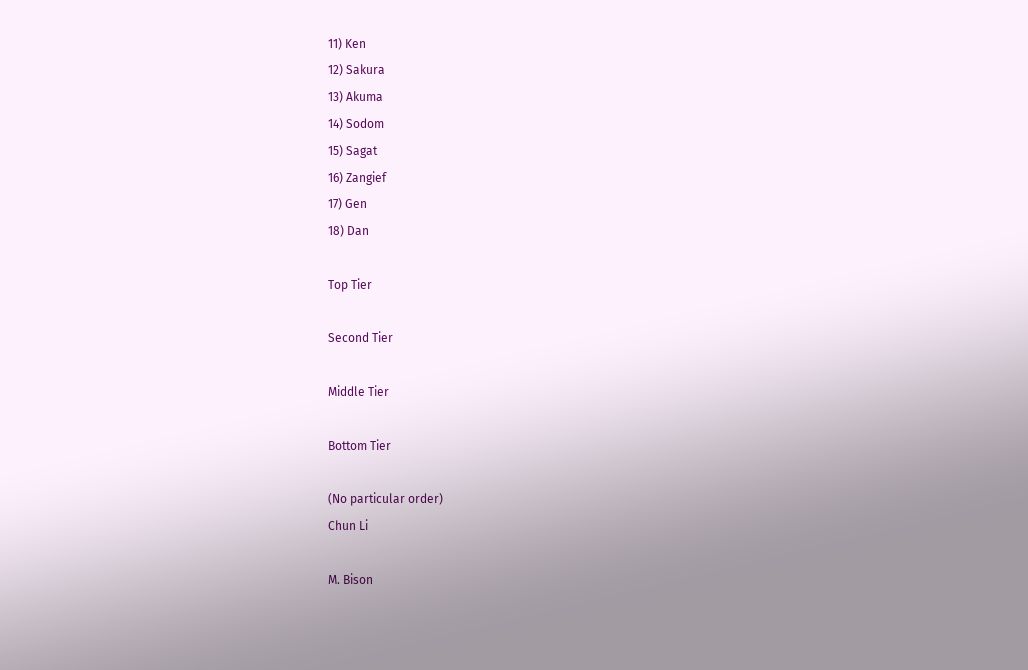11) Ken
12) Sakura
13) Akuma
14) Sodom
15) Sagat
16) Zangief
17) Gen
18) Dan

Top Tier

Second Tier

Middle Tier

Bottom Tier

(No particular order)
Chun Li

M. Bison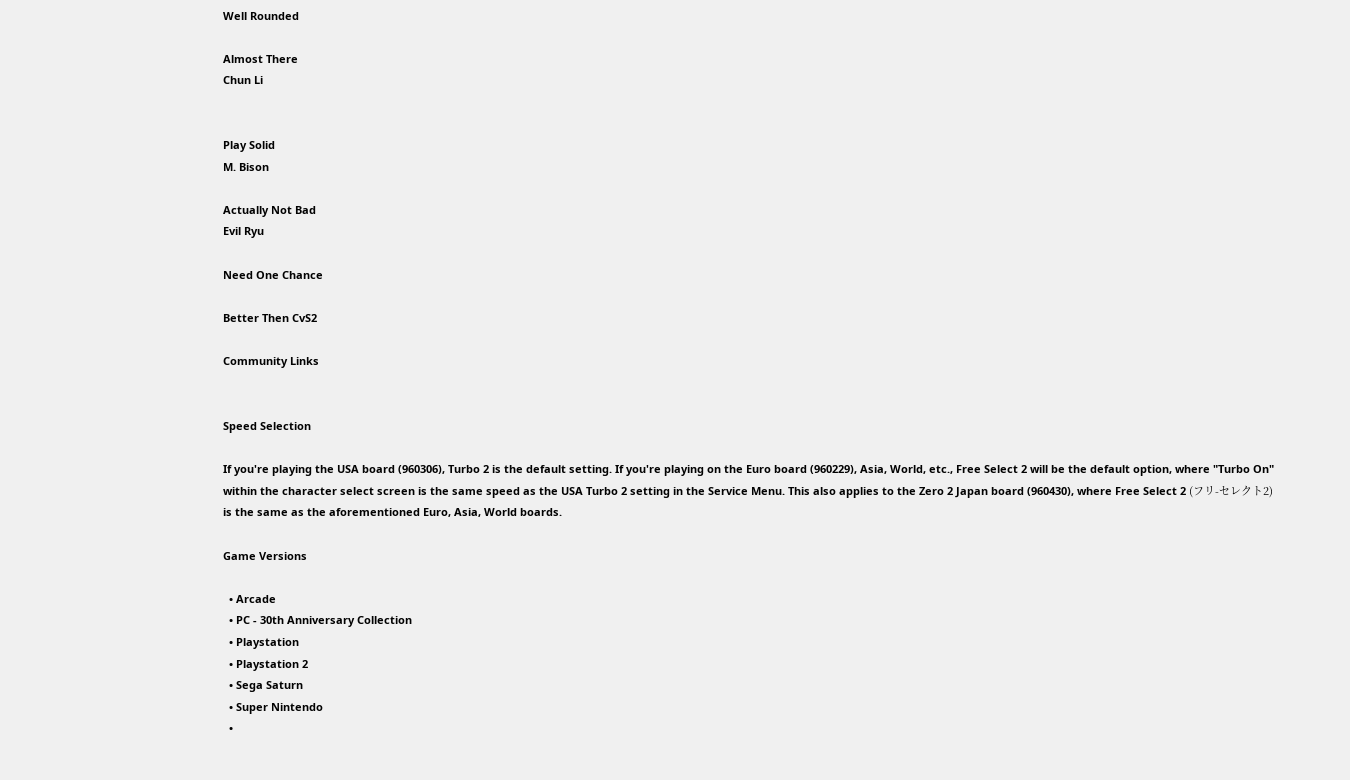Well Rounded

Almost There
Chun Li


Play Solid
M. Bison

Actually Not Bad
Evil Ryu

Need One Chance

Better Then CvS2

Community Links


Speed Selection

If you're playing the USA board (960306), Turbo 2 is the default setting. If you're playing on the Euro board (960229), Asia, World, etc., Free Select 2 will be the default option, where "Turbo On" within the character select screen is the same speed as the USA Turbo 2 setting in the Service Menu. This also applies to the Zero 2 Japan board (960430), where Free Select 2 (フリ-セレクト2) is the same as the aforementioned Euro, Asia, World boards.

Game Versions

  • Arcade
  • PC - 30th Anniversary Collection
  • Playstation
  • Playstation 2
  • Sega Saturn
  • Super Nintendo
  •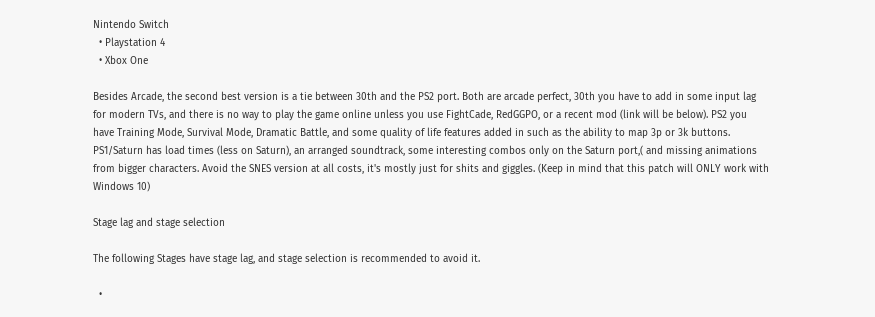Nintendo Switch
  • Playstation 4
  • Xbox One

Besides Arcade, the second best version is a tie between 30th and the PS2 port. Both are arcade perfect, 30th you have to add in some input lag for modern TVs, and there is no way to play the game online unless you use FightCade, RedGGPO, or a recent mod (link will be below). PS2 you have Training Mode, Survival Mode, Dramatic Battle, and some quality of life features added in such as the ability to map 3p or 3k buttons. PS1/Saturn has load times (less on Saturn), an arranged soundtrack, some interesting combos only on the Saturn port,( and missing animations from bigger characters. Avoid the SNES version at all costs, it's mostly just for shits and giggles. (Keep in mind that this patch will ONLY work with Windows 10)

Stage lag and stage selection

The following Stages have stage lag, and stage selection is recommended to avoid it.

  •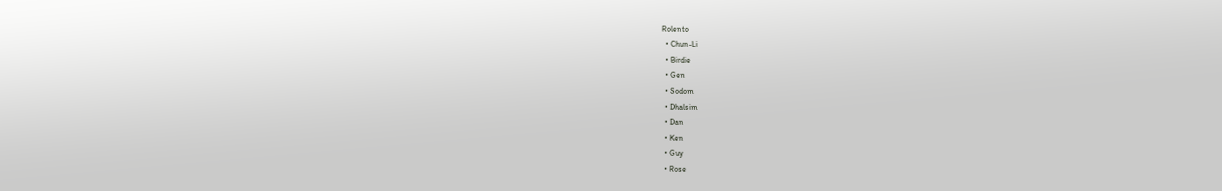Rolento
  • Chun-Li
  • Birdie
  • Gen
  • Sodom
  • Dhalsim
  • Dan
  • Ken
  • Guy
  • Rose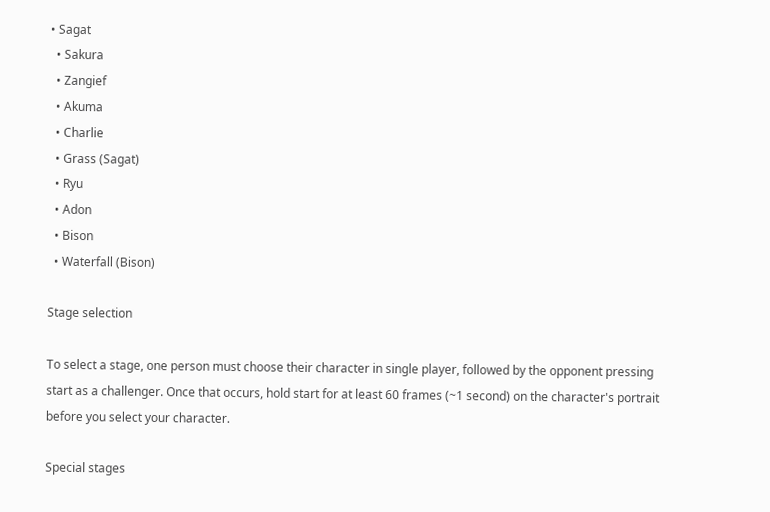• Sagat
  • Sakura
  • Zangief
  • Akuma
  • Charlie
  • Grass (Sagat)
  • Ryu
  • Adon
  • Bison
  • Waterfall (Bison)

Stage selection

To select a stage, one person must choose their character in single player, followed by the opponent pressing start as a challenger. Once that occurs, hold start for at least 60 frames (~1 second) on the character's portrait before you select your character.

Special stages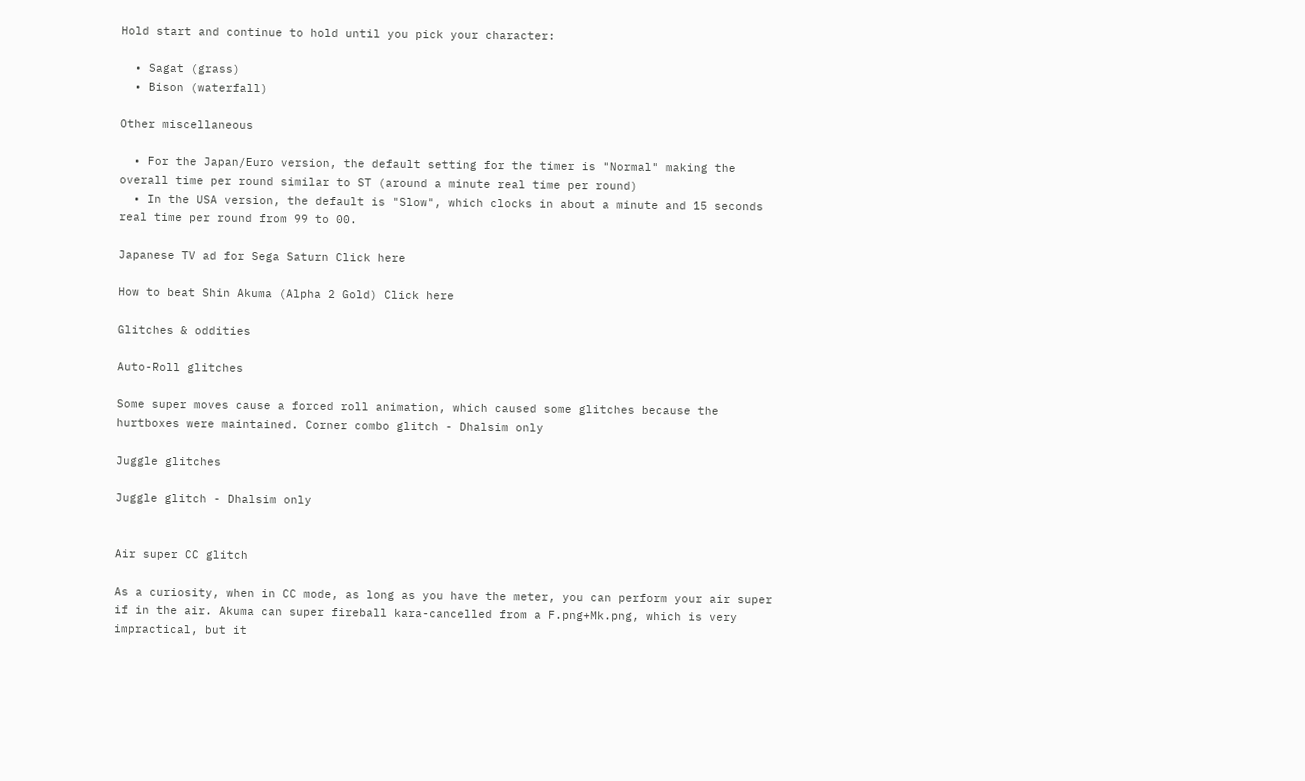Hold start and continue to hold until you pick your character:

  • Sagat (grass)
  • Bison (waterfall)

Other miscellaneous

  • For the Japan/Euro version, the default setting for the timer is "Normal" making the overall time per round similar to ST (around a minute real time per round)
  • In the USA version, the default is "Slow", which clocks in about a minute and 15 seconds real time per round from 99 to 00.

Japanese TV ad for Sega Saturn Click here

How to beat Shin Akuma (Alpha 2 Gold) Click here

Glitches & oddities

Auto-Roll glitches

Some super moves cause a forced roll animation, which caused some glitches because the hurtboxes were maintained. Corner combo glitch - Dhalsim only

Juggle glitches

Juggle glitch - Dhalsim only


Air super CC glitch

As a curiosity, when in CC mode, as long as you have the meter, you can perform your air super if in the air. Akuma can super fireball kara-cancelled from a F.png+Mk.png, which is very impractical, but it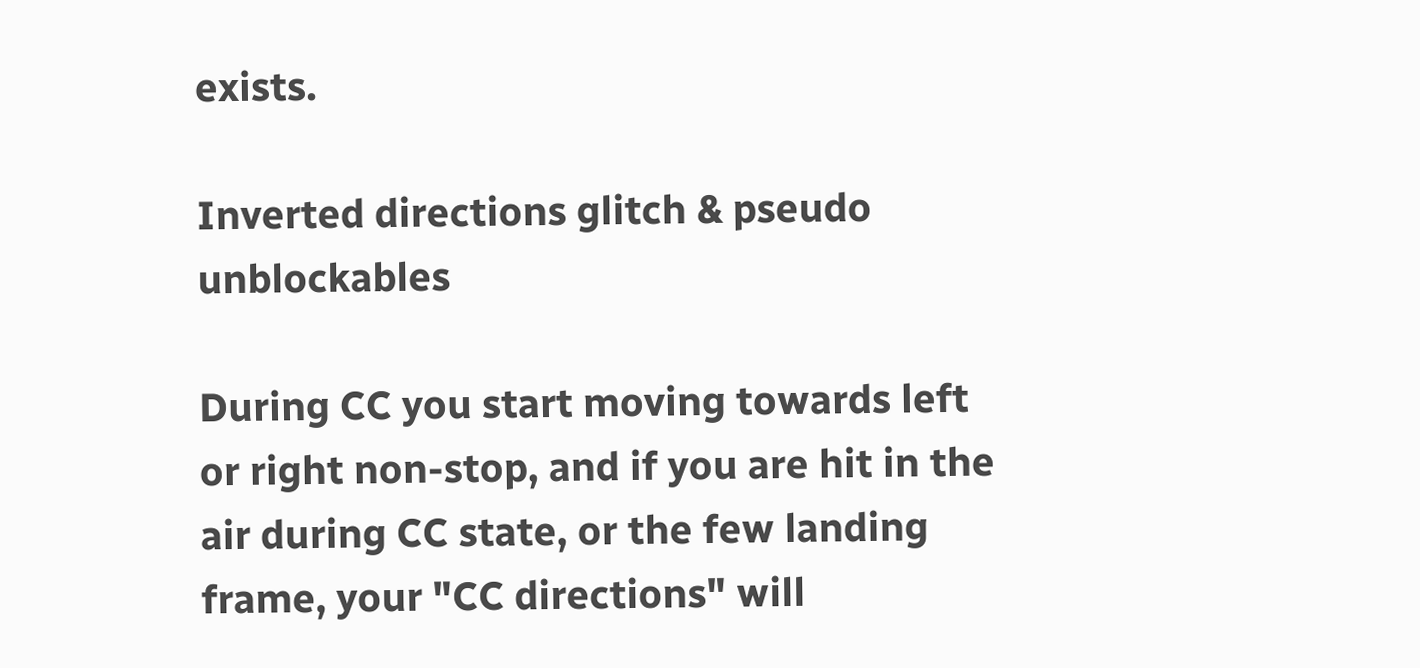exists.

Inverted directions glitch & pseudo unblockables

During CC you start moving towards left or right non-stop, and if you are hit in the air during CC state, or the few landing frame, your "CC directions" will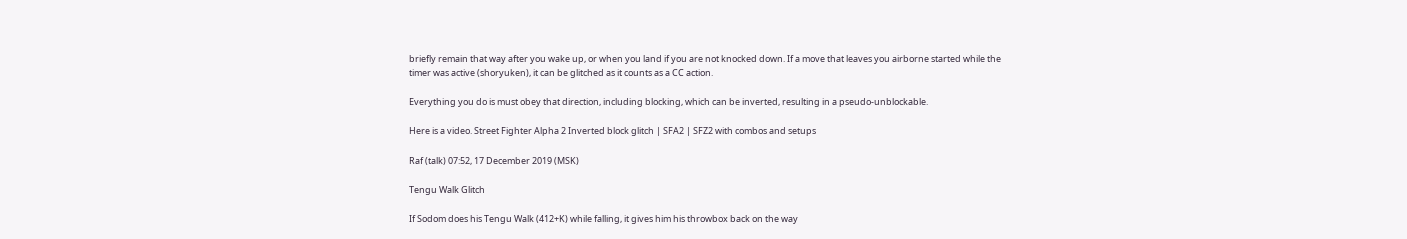briefly remain that way after you wake up, or when you land if you are not knocked down. If a move that leaves you airborne started while the timer was active (shoryuken), it can be glitched as it counts as a CC action.

Everything you do is must obey that direction, including blocking, which can be inverted, resulting in a pseudo-unblockable.

Here is a video. Street Fighter Alpha 2 Inverted block glitch | SFA2 | SFZ2 with combos and setups

Raf (talk) 07:52, 17 December 2019 (MSK)

Tengu Walk Glitch

If Sodom does his Tengu Walk (412+K) while falling, it gives him his throwbox back on the way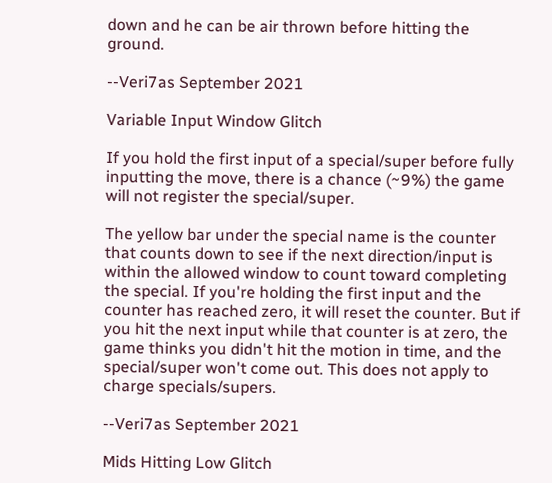down and he can be air thrown before hitting the ground.

--Veri7as September 2021

Variable Input Window Glitch

If you hold the first input of a special/super before fully inputting the move, there is a chance (~9%) the game will not register the special/super.

The yellow bar under the special name is the counter that counts down to see if the next direction/input is within the allowed window to count toward completing the special. If you're holding the first input and the counter has reached zero, it will reset the counter. But if you hit the next input while that counter is at zero, the game thinks you didn't hit the motion in time, and the special/super won't come out. This does not apply to charge specials/supers.

--Veri7as September 2021

Mids Hitting Low Glitch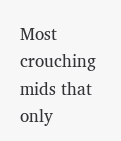Most crouching mids that only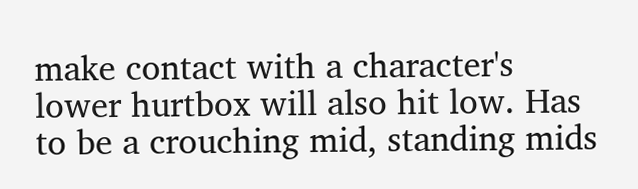make contact with a character's lower hurtbox will also hit low. Has to be a crouching mid, standing mids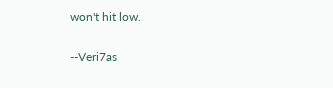won't hit low.

--Veri7as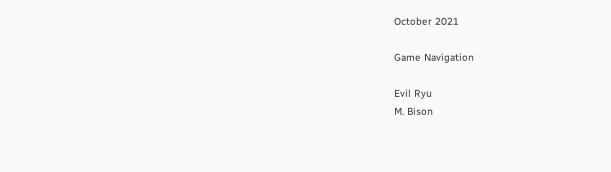October 2021

Game Navigation

Evil Ryu
M. Bison